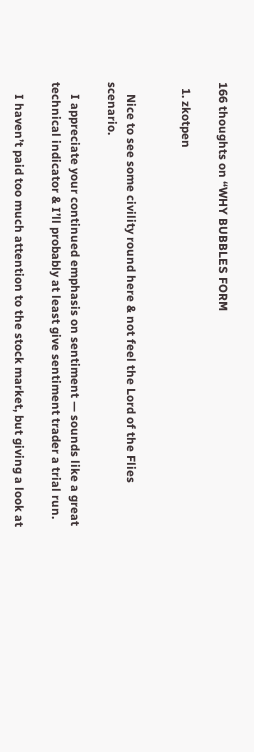166 thoughts on “WHY BUBBLES FORM

  1. zkotpen


    Nice to see some civility round here & not feel the Lord of the Flies scenario.

    I appreciate your continued emphasis on sentiment — sounds like a great technical indicator & I’ll probably at least give sentiment trader a trial run.

    I haven’t paid too much attention to the stock market, but giving a look at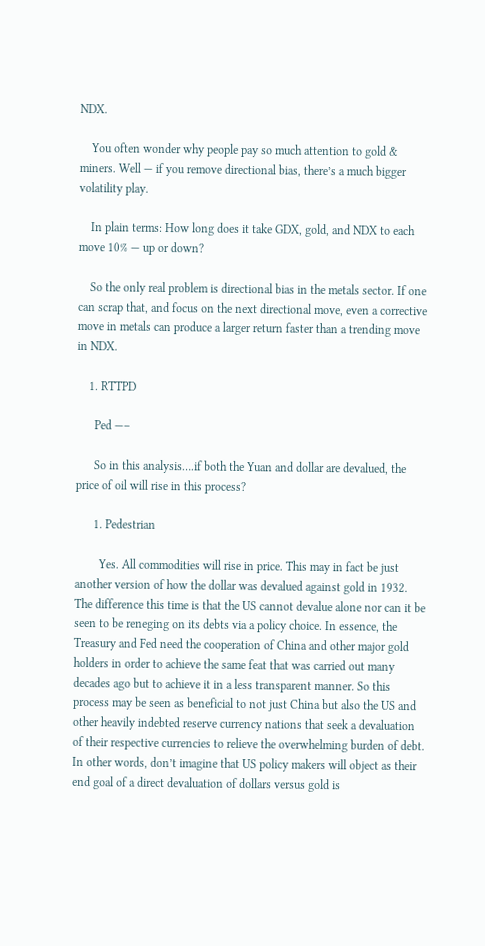NDX.

    You often wonder why people pay so much attention to gold & miners. Well — if you remove directional bias, there’s a much bigger volatility play.

    In plain terms: How long does it take GDX, gold, and NDX to each move 10% — up or down?

    So the only real problem is directional bias in the metals sector. If one can scrap that, and focus on the next directional move, even a corrective move in metals can produce a larger return faster than a trending move in NDX.

    1. RTTPD

      Ped —–

      So in this analysis….if both the Yuan and dollar are devalued, the price of oil will rise in this process?

      1. Pedestrian

        Yes. All commodities will rise in price. This may in fact be just another version of how the dollar was devalued against gold in 1932. The difference this time is that the US cannot devalue alone nor can it be seen to be reneging on its debts via a policy choice. In essence, the Treasury and Fed need the cooperation of China and other major gold holders in order to achieve the same feat that was carried out many decades ago but to achieve it in a less transparent manner. So this process may be seen as beneficial to not just China but also the US and other heavily indebted reserve currency nations that seek a devaluation of their respective currencies to relieve the overwhelming burden of debt. In other words, don’t imagine that US policy makers will object as their end goal of a direct devaluation of dollars versus gold is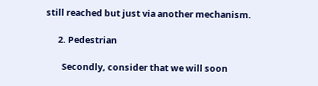still reached but just via another mechanism.

      2. Pedestrian

        Secondly, consider that we will soon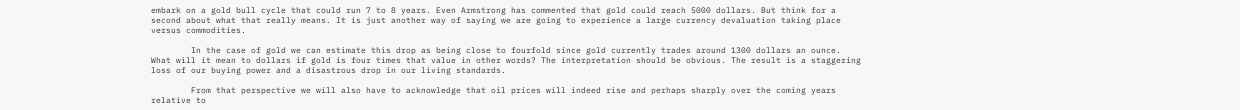embark on a gold bull cycle that could run 7 to 8 years. Even Armstrong has commented that gold could reach 5000 dollars. But think for a second about what that really means. It is just another way of saying we are going to experience a large currency devaluation taking place versus commodities.

        In the case of gold we can estimate this drop as being close to fourfold since gold currently trades around 1300 dollars an ounce. What will it mean to dollars if gold is four times that value in other words? The interpretation should be obvious. The result is a staggering loss of our buying power and a disastrous drop in our living standards.

        From that perspective we will also have to acknowledge that oil prices will indeed rise and perhaps sharply over the coming years relative to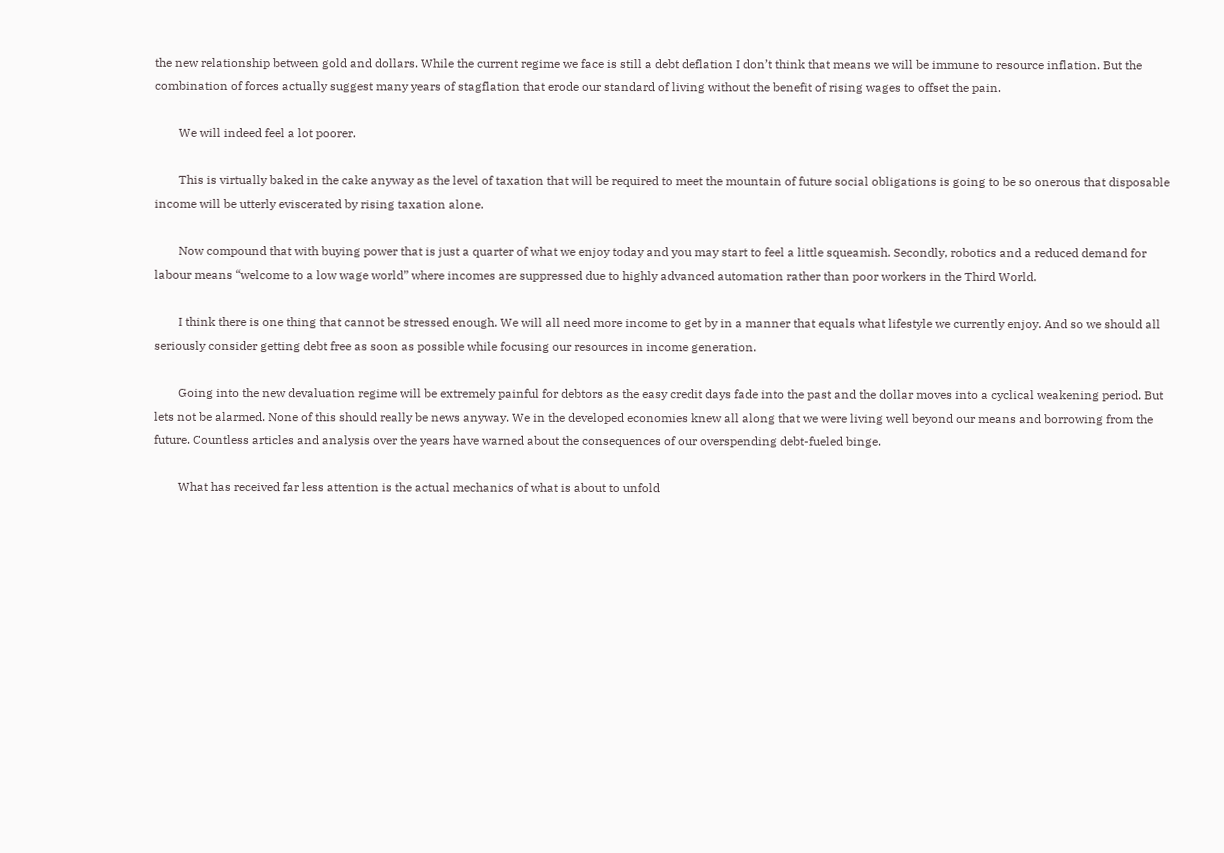the new relationship between gold and dollars. While the current regime we face is still a debt deflation I don’t think that means we will be immune to resource inflation. But the combination of forces actually suggest many years of stagflation that erode our standard of living without the benefit of rising wages to offset the pain.

        We will indeed feel a lot poorer.

        This is virtually baked in the cake anyway as the level of taxation that will be required to meet the mountain of future social obligations is going to be so onerous that disposable income will be utterly eviscerated by rising taxation alone.

        Now compound that with buying power that is just a quarter of what we enjoy today and you may start to feel a little squeamish. Secondly, robotics and a reduced demand for labour means “welcome to a low wage world” where incomes are suppressed due to highly advanced automation rather than poor workers in the Third World.

        I think there is one thing that cannot be stressed enough. We will all need more income to get by in a manner that equals what lifestyle we currently enjoy. And so we should all seriously consider getting debt free as soon as possible while focusing our resources in income generation.

        Going into the new devaluation regime will be extremely painful for debtors as the easy credit days fade into the past and the dollar moves into a cyclical weakening period. But lets not be alarmed. None of this should really be news anyway. We in the developed economies knew all along that we were living well beyond our means and borrowing from the future. Countless articles and analysis over the years have warned about the consequences of our overspending debt-fueled binge.

        What has received far less attention is the actual mechanics of what is about to unfold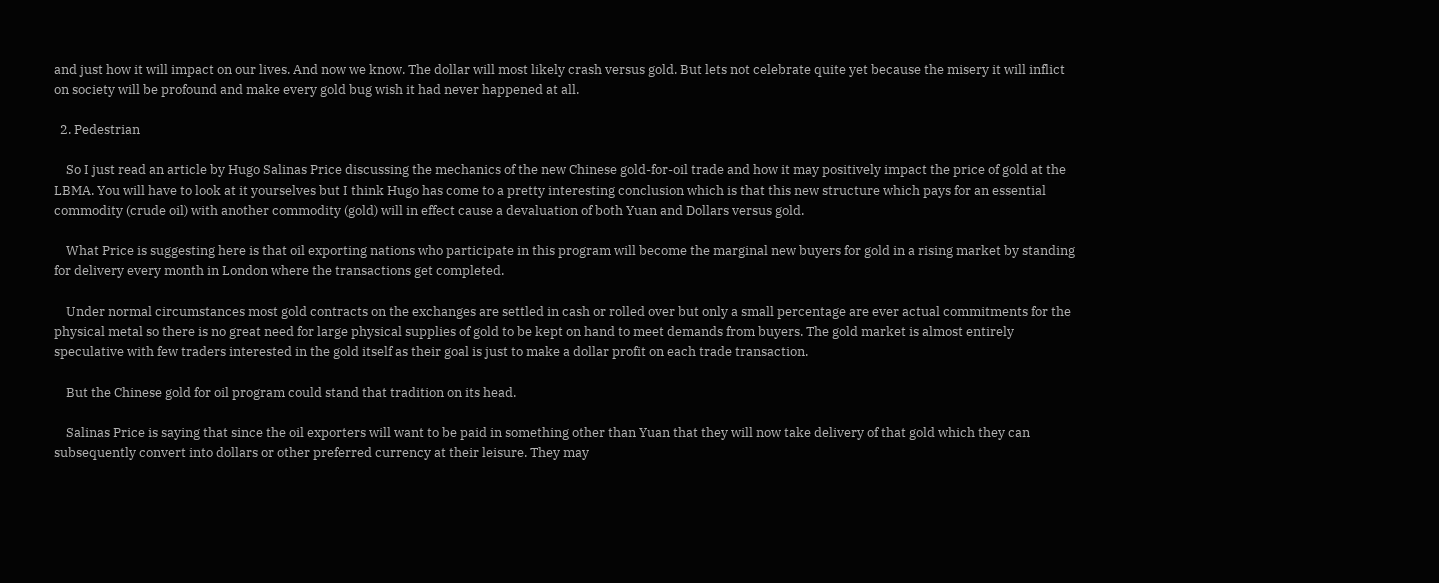and just how it will impact on our lives. And now we know. The dollar will most likely crash versus gold. But lets not celebrate quite yet because the misery it will inflict on society will be profound and make every gold bug wish it had never happened at all.

  2. Pedestrian

    So I just read an article by Hugo Salinas Price discussing the mechanics of the new Chinese gold-for-oil trade and how it may positively impact the price of gold at the LBMA. You will have to look at it yourselves but I think Hugo has come to a pretty interesting conclusion which is that this new structure which pays for an essential commodity (crude oil) with another commodity (gold) will in effect cause a devaluation of both Yuan and Dollars versus gold.

    What Price is suggesting here is that oil exporting nations who participate in this program will become the marginal new buyers for gold in a rising market by standing for delivery every month in London where the transactions get completed.

    Under normal circumstances most gold contracts on the exchanges are settled in cash or rolled over but only a small percentage are ever actual commitments for the physical metal so there is no great need for large physical supplies of gold to be kept on hand to meet demands from buyers. The gold market is almost entirely speculative with few traders interested in the gold itself as their goal is just to make a dollar profit on each trade transaction.

    But the Chinese gold for oil program could stand that tradition on its head.

    Salinas Price is saying that since the oil exporters will want to be paid in something other than Yuan that they will now take delivery of that gold which they can subsequently convert into dollars or other preferred currency at their leisure. They may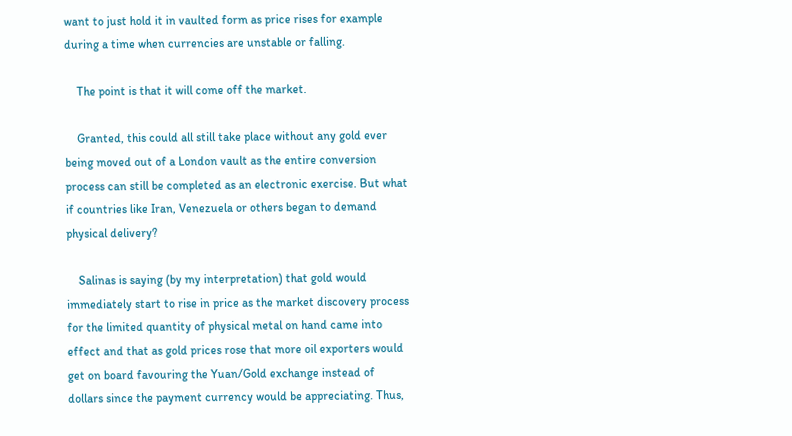want to just hold it in vaulted form as price rises for example during a time when currencies are unstable or falling.

    The point is that it will come off the market.

    Granted, this could all still take place without any gold ever being moved out of a London vault as the entire conversion process can still be completed as an electronic exercise. But what if countries like Iran, Venezuela or others began to demand physical delivery?

    Salinas is saying (by my interpretation) that gold would immediately start to rise in price as the market discovery process for the limited quantity of physical metal on hand came into effect and that as gold prices rose that more oil exporters would get on board favouring the Yuan/Gold exchange instead of dollars since the payment currency would be appreciating. Thus,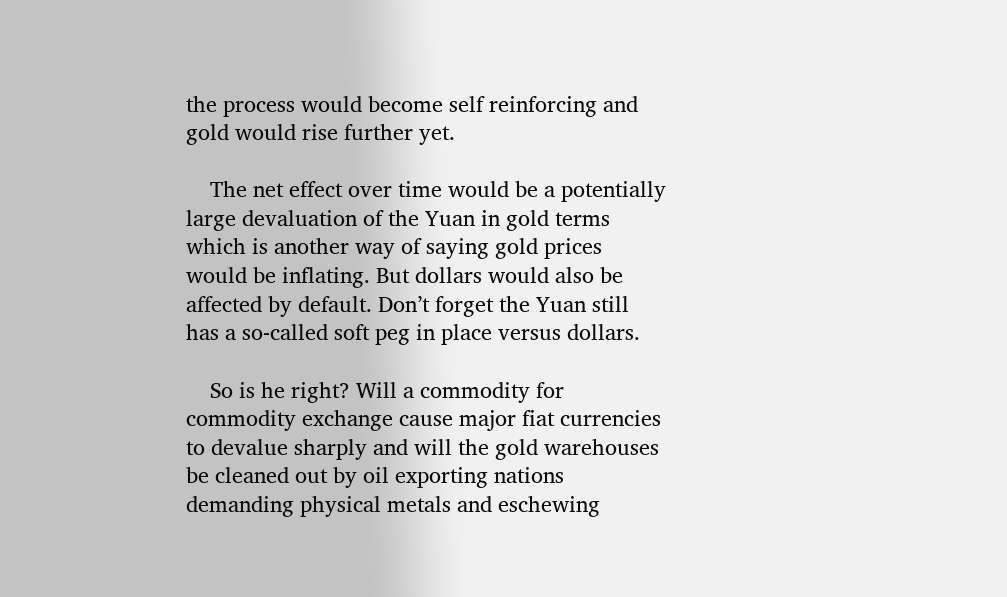the process would become self reinforcing and gold would rise further yet.

    The net effect over time would be a potentially large devaluation of the Yuan in gold terms which is another way of saying gold prices would be inflating. But dollars would also be affected by default. Don’t forget the Yuan still has a so-called soft peg in place versus dollars.

    So is he right? Will a commodity for commodity exchange cause major fiat currencies to devalue sharply and will the gold warehouses be cleaned out by oil exporting nations demanding physical metals and eschewing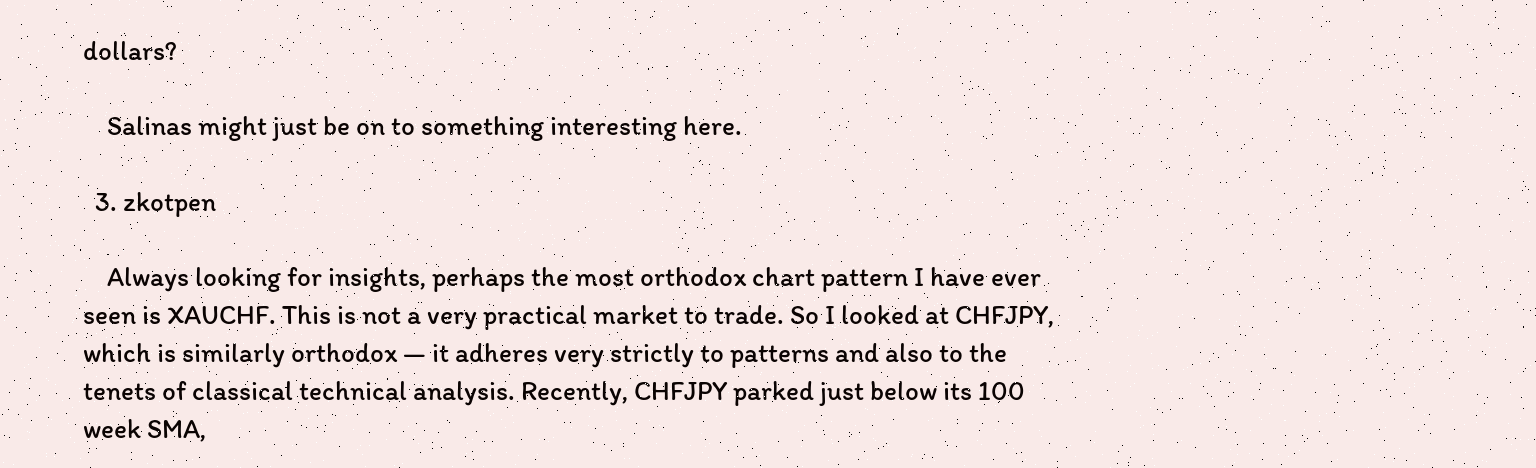dollars?

    Salinas might just be on to something interesting here.

  3. zkotpen

    Always looking for insights, perhaps the most orthodox chart pattern I have ever seen is XAUCHF. This is not a very practical market to trade. So I looked at CHFJPY, which is similarly orthodox — it adheres very strictly to patterns and also to the tenets of classical technical analysis. Recently, CHFJPY parked just below its 100 week SMA,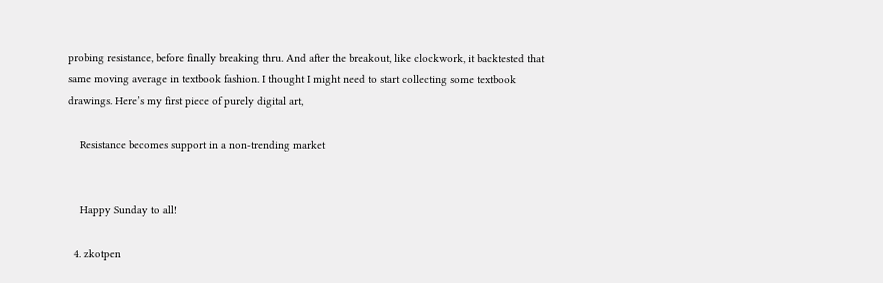probing resistance, before finally breaking thru. And after the breakout, like clockwork, it backtested that same moving average in textbook fashion. I thought I might need to start collecting some textbook drawings. Here’s my first piece of purely digital art,

    Resistance becomes support in a non-trending market


    Happy Sunday to all!

  4. zkotpen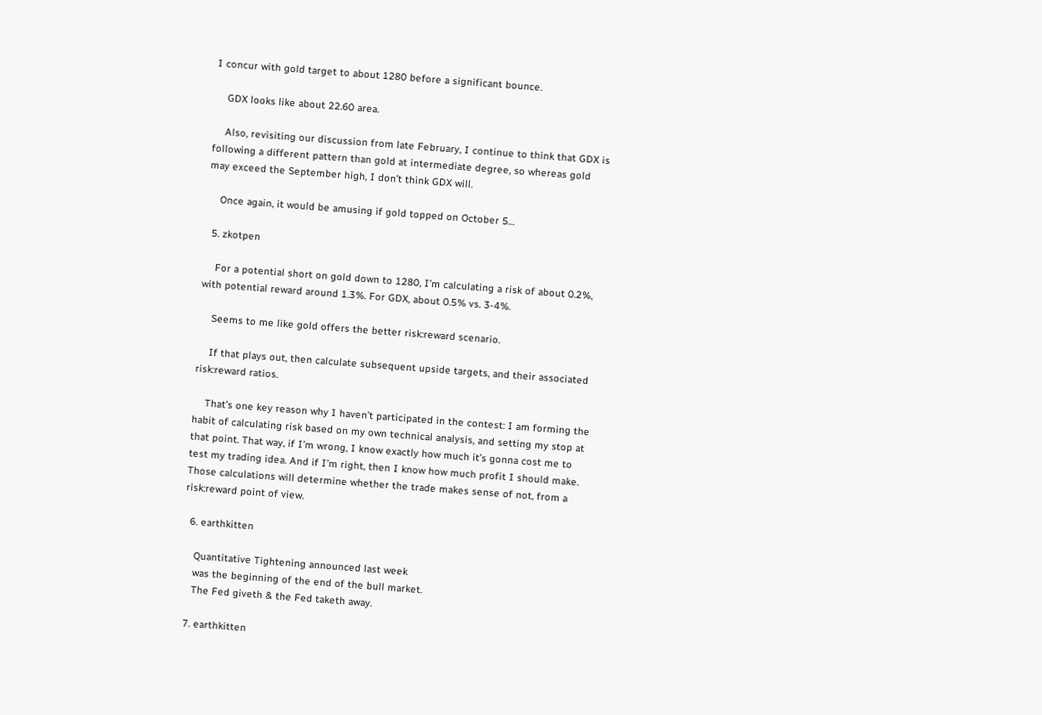I concur with gold target to about 1280 before a significant bounce.

    GDX looks like about 22.60 area.

    Also, revisiting our discussion from late February, I continue to think that GDX is following a different pattern than gold at intermediate degree, so whereas gold may exceed the September high, I don’t think GDX will.

    Once again, it would be amusing if gold topped on October 5…

  5. zkotpen

    For a potential short on gold down to 1280, I’m calculating a risk of about 0.2%, with potential reward around 1.3%. For GDX, about 0.5% vs. 3-4%.

    Seems to me like gold offers the better risk:reward scenario.

    If that plays out, then calculate subsequent upside targets, and their associated risk:reward ratios.

    That’s one key reason why I haven’t participated in the contest: I am forming the habit of calculating risk based on my own technical analysis, and setting my stop at that point. That way, if I’m wrong, I know exactly how much it’s gonna cost me to test my trading idea. And if I’m right, then I know how much profit I should make. Those calculations will determine whether the trade makes sense of not, from a risk:reward point of view.

  6. earthkitten

    Quantitative Tightening announced last week
    was the beginning of the end of the bull market.
    The Fed giveth & the Fed taketh away.

  7. earthkitten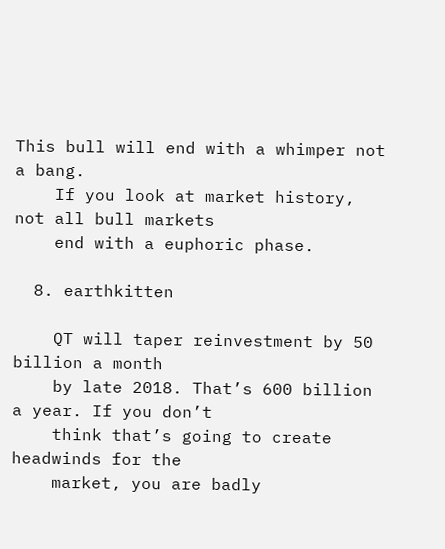This bull will end with a whimper not a bang.
    If you look at market history, not all bull markets
    end with a euphoric phase.

  8. earthkitten

    QT will taper reinvestment by 50 billion a month
    by late 2018. That’s 600 billion a year. If you don’t
    think that’s going to create headwinds for the
    market, you are badly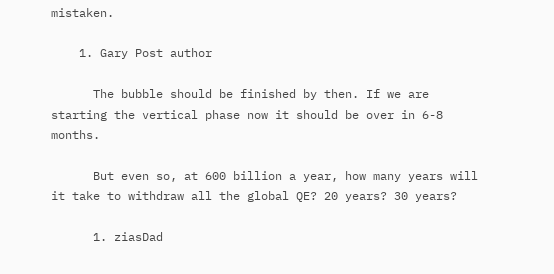mistaken.

    1. Gary Post author

      The bubble should be finished by then. If we are starting the vertical phase now it should be over in 6-8 months.

      But even so, at 600 billion a year, how many years will it take to withdraw all the global QE? 20 years? 30 years?

      1. ziasDad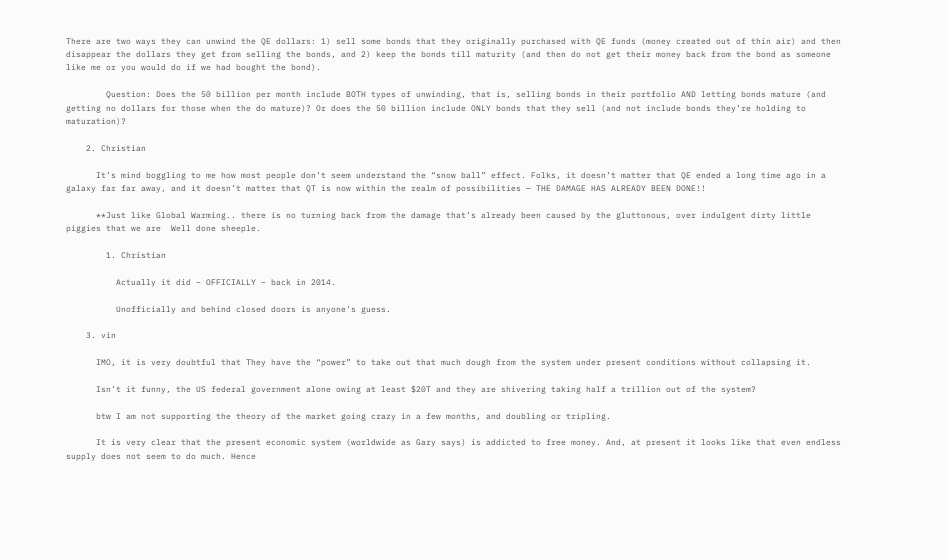There are two ways they can unwind the QE dollars: 1) sell some bonds that they originally purchased with QE funds (money created out of thin air) and then disappear the dollars they get from selling the bonds, and 2) keep the bonds till maturity (and then do not get their money back from the bond as someone like me or you would do if we had bought the bond).

        Question: Does the 50 billion per month include BOTH types of unwinding, that is, selling bonds in their portfolio AND letting bonds mature (and getting no dollars for those when the do mature)? Or does the 50 billion include ONLY bonds that they sell (and not include bonds they’re holding to maturation)?

    2. Christian

      It’s mind boggling to me how most people don’t seem understand the “snow ball” effect. Folks, it doesn’t matter that QE ended a long time ago in a galaxy far far away, and it doesn’t matter that QT is now within the realm of possibilities — THE DAMAGE HAS ALREADY BEEN DONE!!

      **Just like Global Warming.. there is no turning back from the damage that’s already been caused by the gluttonous, over indulgent dirty little piggies that we are  Well done sheeple.

        1. Christian

          Actually it did – OFFICIALLY – back in 2014.

          Unofficially and behind closed doors is anyone’s guess.

    3. vin

      IMO, it is very doubtful that They have the “power” to take out that much dough from the system under present conditions without collapsing it.

      Isn’t it funny, the US federal government alone owing at least $20T and they are shivering taking half a trillion out of the system?

      btw I am not supporting the theory of the market going crazy in a few months, and doubling or tripling.

      It is very clear that the present economic system (worldwide as Gary says) is addicted to free money. And, at present it looks like that even endless supply does not seem to do much. Hence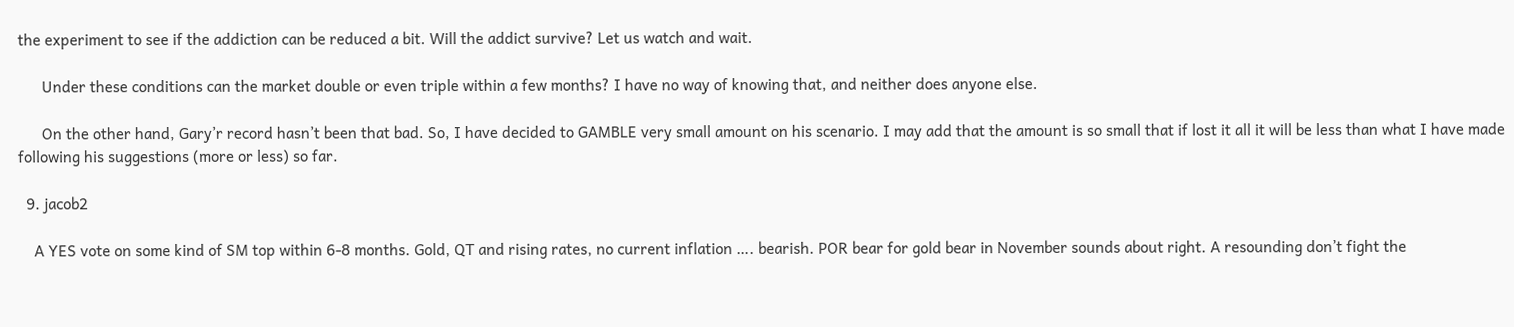the experiment to see if the addiction can be reduced a bit. Will the addict survive? Let us watch and wait.

      Under these conditions can the market double or even triple within a few months? I have no way of knowing that, and neither does anyone else.

      On the other hand, Gary’r record hasn’t been that bad. So, I have decided to GAMBLE very small amount on his scenario. I may add that the amount is so small that if lost it all it will be less than what I have made following his suggestions (more or less) so far.

  9. jacob2

    A YES vote on some kind of SM top within 6-8 months. Gold, QT and rising rates, no current inflation …. bearish. POR bear for gold bear in November sounds about right. A resounding don’t fight the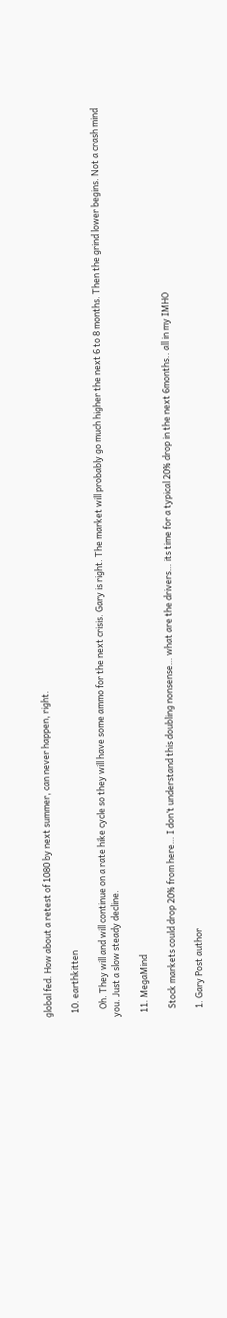global fed. How about a retest of 1080 by next summer, can never happen, right.

  10. earthkitten

    Oh. They will and will continue on a rate hike cycle so they will have some ammo for the next crisis. Gary is right. The market will probably go much higher the next 6 to 8 months. Then the grind lower begins. Not a crash mind you. Just a slow steady decline.

  11. MegaMind

    Stock markets could drop 20% from here… I don’t understand this doubling nonsense… what are the drivers… its time for a typical 20% drop in the next 6months.. all in my IMHO

    1. Gary Post author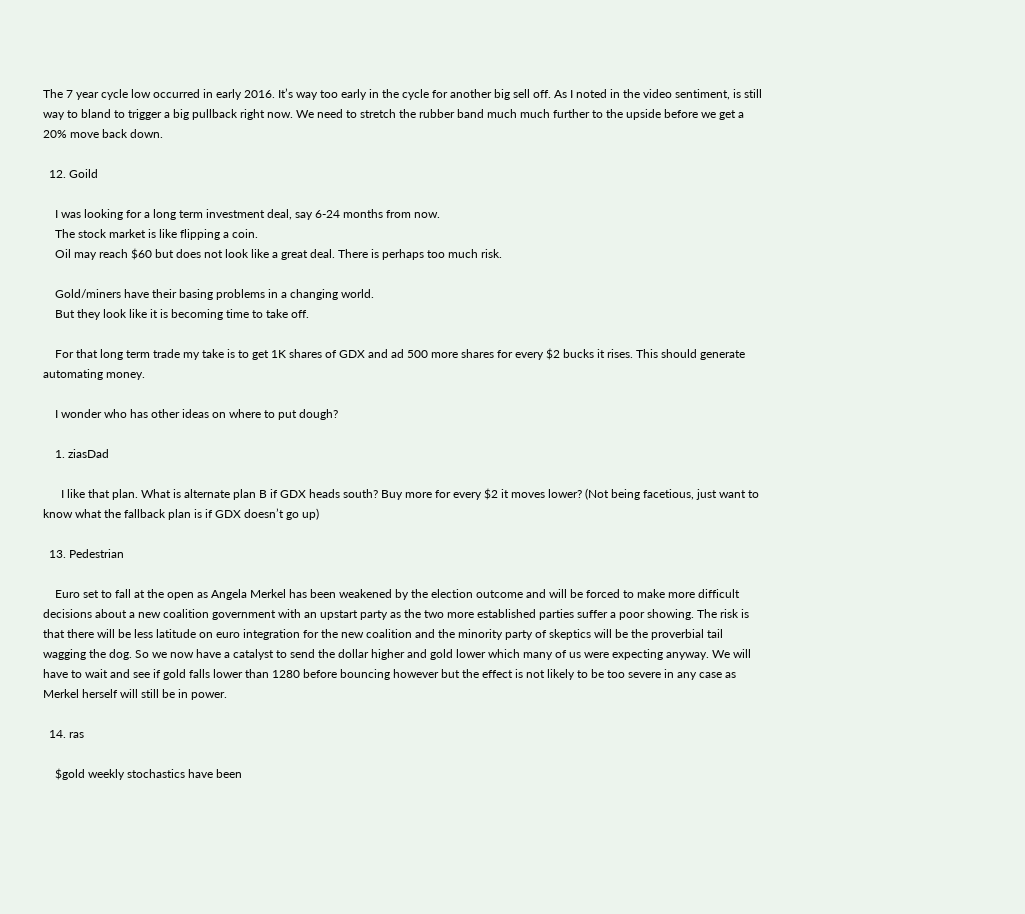The 7 year cycle low occurred in early 2016. It’s way too early in the cycle for another big sell off. As I noted in the video sentiment, is still way to bland to trigger a big pullback right now. We need to stretch the rubber band much much further to the upside before we get a 20% move back down.

  12. Goild

    I was looking for a long term investment deal, say 6-24 months from now.
    The stock market is like flipping a coin.
    Oil may reach $60 but does not look like a great deal. There is perhaps too much risk.

    Gold/miners have their basing problems in a changing world.
    But they look like it is becoming time to take off.

    For that long term trade my take is to get 1K shares of GDX and ad 500 more shares for every $2 bucks it rises. This should generate automating money.

    I wonder who has other ideas on where to put dough?

    1. ziasDad

      I like that plan. What is alternate plan B if GDX heads south? Buy more for every $2 it moves lower? (Not being facetious, just want to know what the fallback plan is if GDX doesn’t go up)

  13. Pedestrian

    Euro set to fall at the open as Angela Merkel has been weakened by the election outcome and will be forced to make more difficult decisions about a new coalition government with an upstart party as the two more established parties suffer a poor showing. The risk is that there will be less latitude on euro integration for the new coalition and the minority party of skeptics will be the proverbial tail wagging the dog. So we now have a catalyst to send the dollar higher and gold lower which many of us were expecting anyway. We will have to wait and see if gold falls lower than 1280 before bouncing however but the effect is not likely to be too severe in any case as Merkel herself will still be in power.

  14. ras

    $gold weekly stochastics have been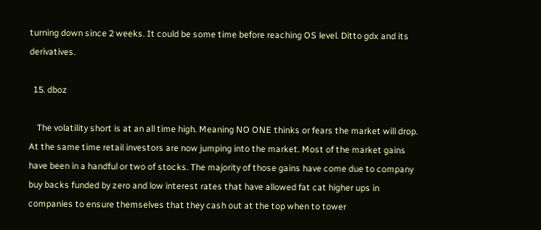turning down since 2 weeks. It could be some time before reaching OS level. Ditto gdx and its derivatives.

  15. dboz

    The volatility short is at an all time high. Meaning NO ONE thinks or fears the market will drop. At the same time retail investors are now jumping into the market. Most of the market gains have been in a handful or two of stocks. The majority of those gains have come due to company buy backs funded by zero and low interest rates that have allowed fat cat higher ups in companies to ensure themselves that they cash out at the top when to tower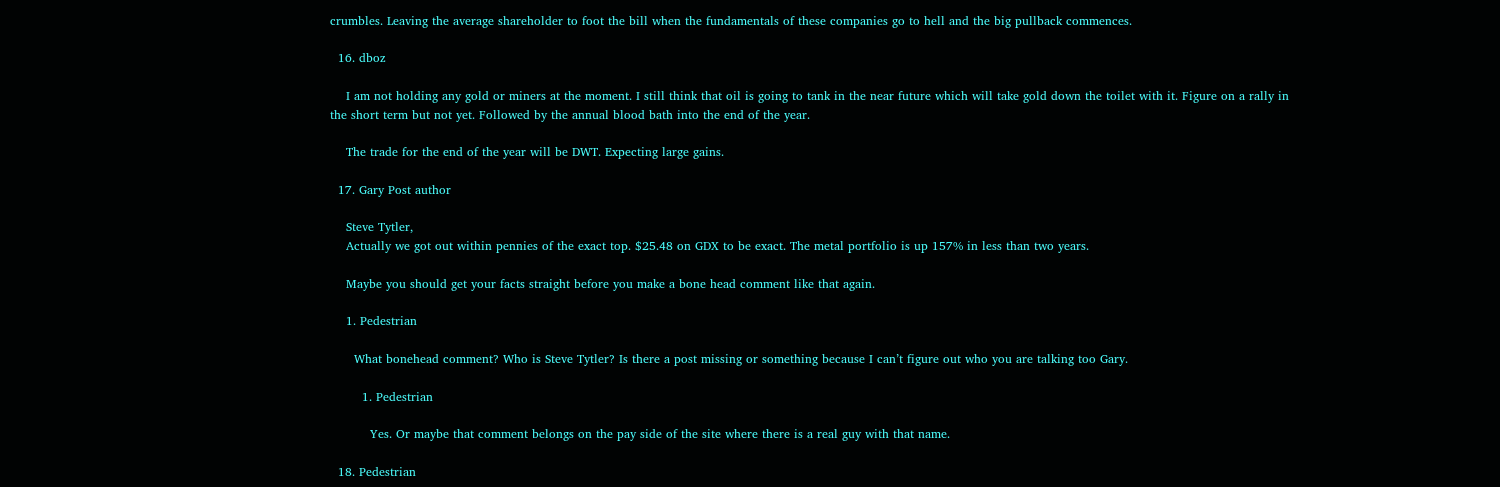crumbles. Leaving the average shareholder to foot the bill when the fundamentals of these companies go to hell and the big pullback commences.

  16. dboz

    I am not holding any gold or miners at the moment. I still think that oil is going to tank in the near future which will take gold down the toilet with it. Figure on a rally in the short term but not yet. Followed by the annual blood bath into the end of the year.

    The trade for the end of the year will be DWT. Expecting large gains.

  17. Gary Post author

    Steve Tytler,
    Actually we got out within pennies of the exact top. $25.48 on GDX to be exact. The metal portfolio is up 157% in less than two years.

    Maybe you should get your facts straight before you make a bone head comment like that again.

    1. Pedestrian

      What bonehead comment? Who is Steve Tytler? Is there a post missing or something because I can’t figure out who you are talking too Gary.

        1. Pedestrian

          Yes. Or maybe that comment belongs on the pay side of the site where there is a real guy with that name.

  18. Pedestrian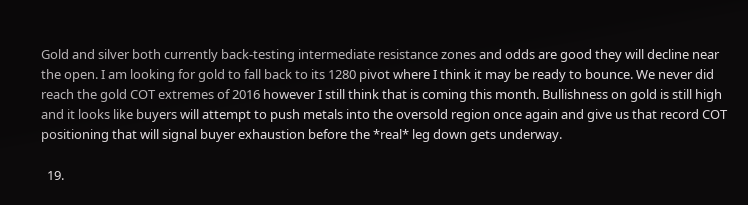Gold and silver both currently back-testing intermediate resistance zones and odds are good they will decline near the open. I am looking for gold to fall back to its 1280 pivot where I think it may be ready to bounce. We never did reach the gold COT extremes of 2016 however I still think that is coming this month. Bullishness on gold is still high and it looks like buyers will attempt to push metals into the oversold region once again and give us that record COT positioning that will signal buyer exhaustion before the *real* leg down gets underway.

  19.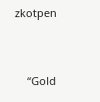zkotpen


    “Gold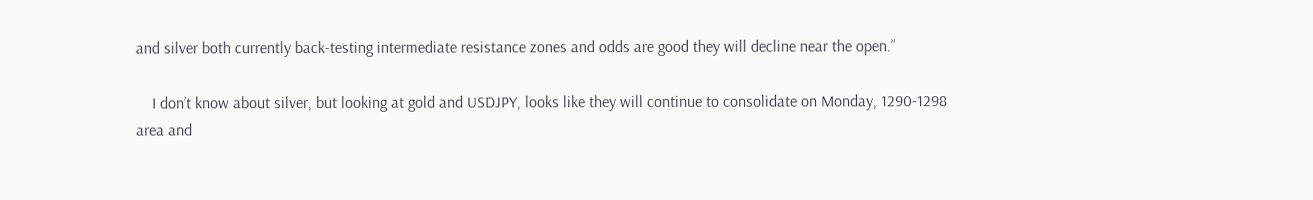and silver both currently back-testing intermediate resistance zones and odds are good they will decline near the open.”

    I don’t know about silver, but looking at gold and USDJPY, looks like they will continue to consolidate on Monday, 1290-1298 area and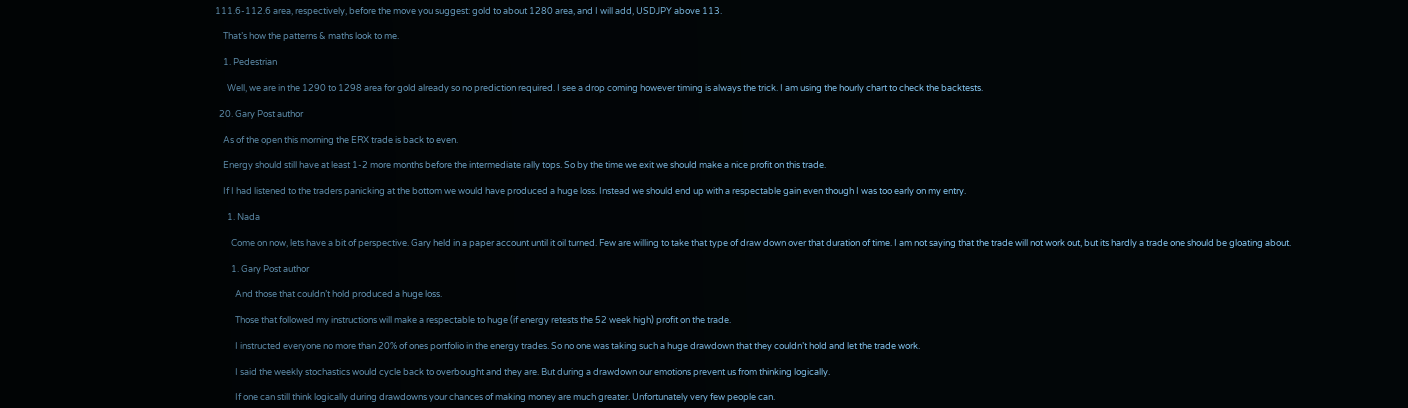111.6-112.6 area, respectively, before the move you suggest: gold to about 1280 area, and I will add, USDJPY above 113.

    That’s how the patterns & maths look to me.

    1. Pedestrian

      Well, we are in the 1290 to 1298 area for gold already so no prediction required. I see a drop coming however timing is always the trick. I am using the hourly chart to check the backtests.

  20. Gary Post author

    As of the open this morning the ERX trade is back to even.

    Energy should still have at least 1-2 more months before the intermediate rally tops. So by the time we exit we should make a nice profit on this trade.

    If I had listened to the traders panicking at the bottom we would have produced a huge loss. Instead we should end up with a respectable gain even though I was too early on my entry.

      1. Nada

        Come on now, lets have a bit of perspective. Gary held in a paper account until it oil turned. Few are willing to take that type of draw down over that duration of time. I am not saying that the trade will not work out, but its hardly a trade one should be gloating about.

        1. Gary Post author

          And those that couldn’t hold produced a huge loss.

          Those that followed my instructions will make a respectable to huge (if energy retests the 52 week high) profit on the trade.

          I instructed everyone no more than 20% of ones portfolio in the energy trades. So no one was taking such a huge drawdown that they couldn’t hold and let the trade work.

          I said the weekly stochastics would cycle back to overbought and they are. But during a drawdown our emotions prevent us from thinking logically.

          If one can still think logically during drawdowns your chances of making money are much greater. Unfortunately very few people can.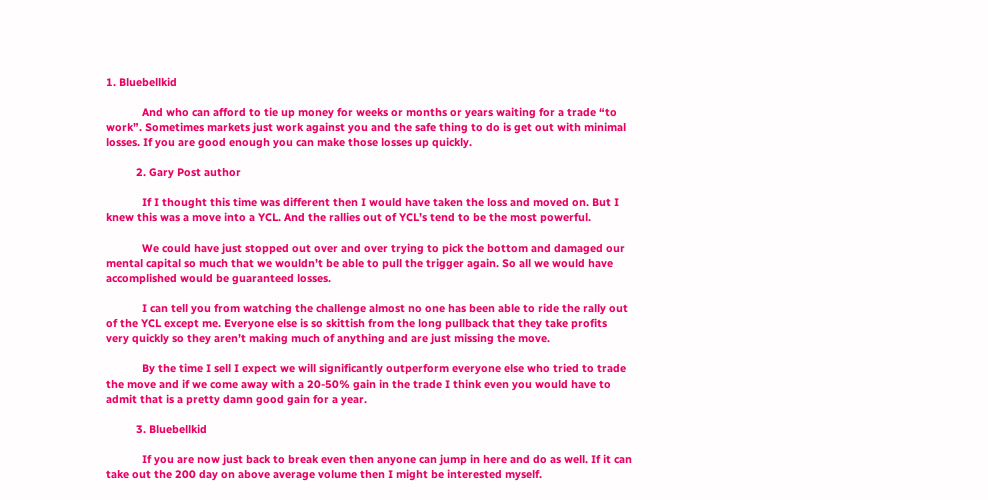1. Bluebellkid

            And who can afford to tie up money for weeks or months or years waiting for a trade “to work”. Sometimes markets just work against you and the safe thing to do is get out with minimal losses. If you are good enough you can make those losses up quickly.

          2. Gary Post author

            If I thought this time was different then I would have taken the loss and moved on. But I knew this was a move into a YCL. And the rallies out of YCL’s tend to be the most powerful.

            We could have just stopped out over and over trying to pick the bottom and damaged our mental capital so much that we wouldn’t be able to pull the trigger again. So all we would have accomplished would be guaranteed losses.

            I can tell you from watching the challenge almost no one has been able to ride the rally out of the YCL except me. Everyone else is so skittish from the long pullback that they take profits very quickly so they aren’t making much of anything and are just missing the move.

            By the time I sell I expect we will significantly outperform everyone else who tried to trade the move and if we come away with a 20-50% gain in the trade I think even you would have to admit that is a pretty damn good gain for a year.

          3. Bluebellkid

            If you are now just back to break even then anyone can jump in here and do as well. If it can take out the 200 day on above average volume then I might be interested myself.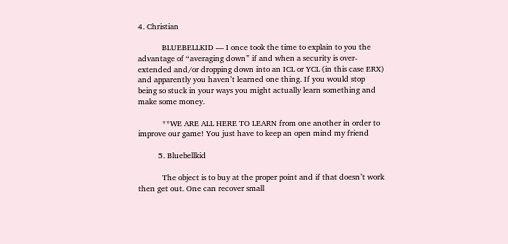4. Christian

            BLUEBELLKID — I once took the time to explain to you the advantage of “averaging down” if and when a security is over-extended and/or dropping down into an ICL or YCL (in this case ERX) and apparently you haven’t learned one thing. If you would stop being so stuck in your ways you might actually learn something and make some money.

            **WE ARE ALL HERE TO LEARN from one another in order to improve our game! You just have to keep an open mind my friend

          5. Bluebellkid

            The object is to buy at the proper point and if that doesn’t work then get out. One can recover small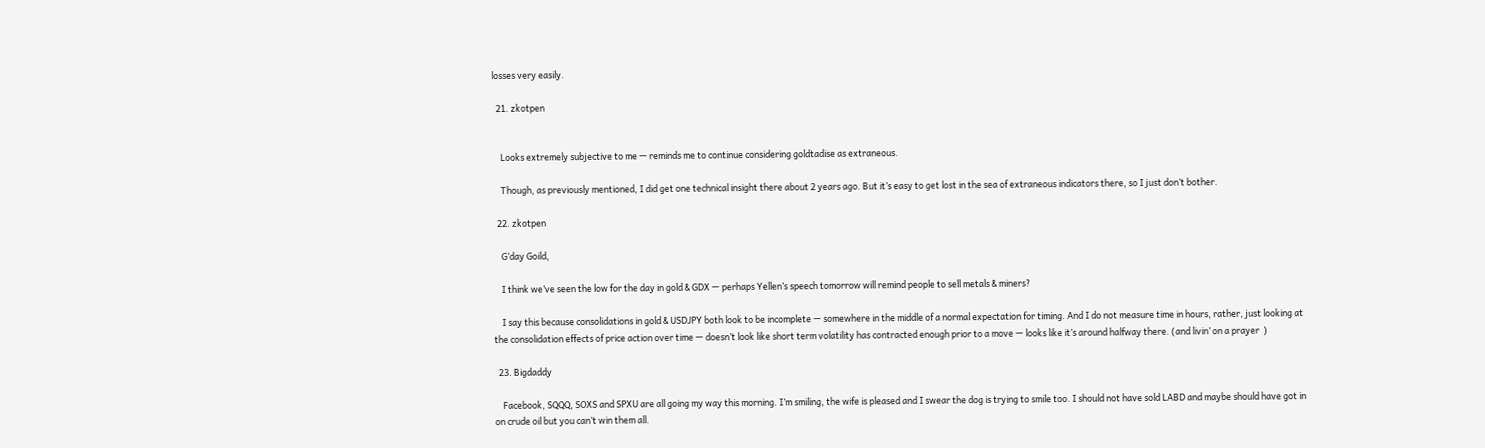losses very easily.

  21. zkotpen


    Looks extremely subjective to me — reminds me to continue considering goldtadise as extraneous.

    Though, as previously mentioned, I did get one technical insight there about 2 years ago. But it’s easy to get lost in the sea of extraneous indicators there, so I just don’t bother.

  22. zkotpen

    G’day Goild,

    I think we’ve seen the low for the day in gold & GDX — perhaps Yellen’s speech tomorrow will remind people to sell metals & miners?

    I say this because consolidations in gold & USDJPY both look to be incomplete — somewhere in the middle of a normal expectation for timing. And I do not measure time in hours, rather, just looking at the consolidation effects of price action over time — doesn’t look like short term volatility has contracted enough prior to a move — looks like it’s around halfway there. (and livin’ on a prayer  )

  23. Bigdaddy

    Facebook, SQQQ, SOXS and SPXU are all going my way this morning. I’m smiling, the wife is pleased and I swear the dog is trying to smile too. I should not have sold LABD and maybe should have got in on crude oil but you can’t win them all.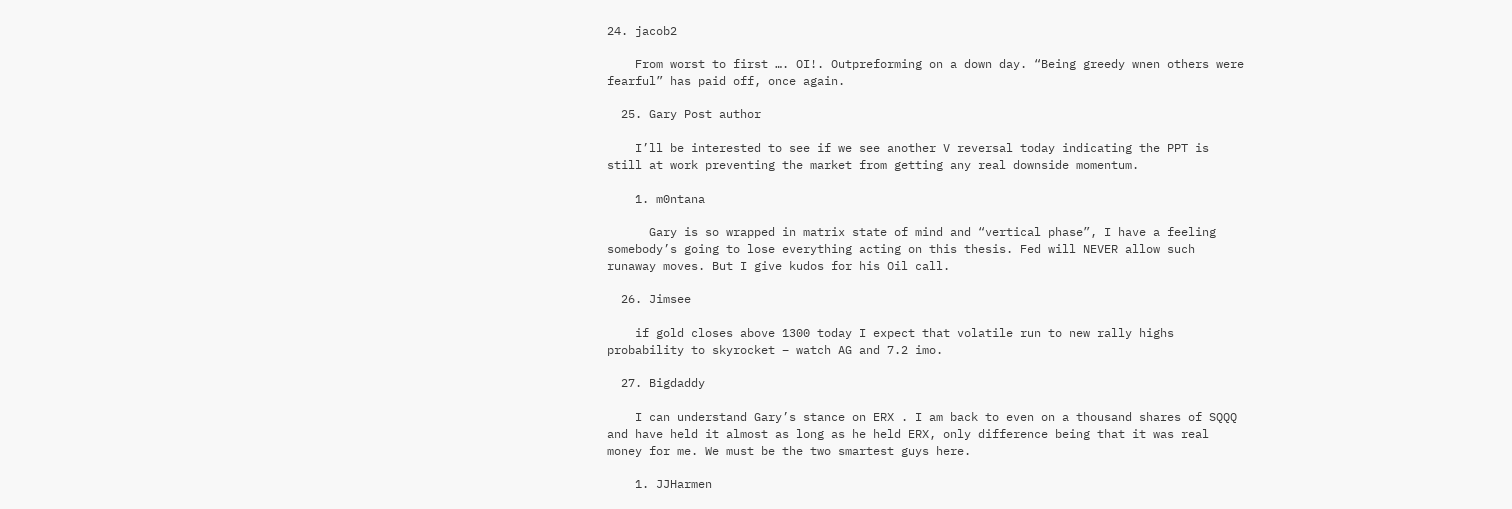24. jacob2

    From worst to first …. OI!. Outpreforming on a down day. “Being greedy wnen others were fearful” has paid off, once again.

  25. Gary Post author

    I’ll be interested to see if we see another V reversal today indicating the PPT is still at work preventing the market from getting any real downside momentum.

    1. m0ntana

      Gary is so wrapped in matrix state of mind and “vertical phase”, I have a feeling somebody’s going to lose everything acting on this thesis. Fed will NEVER allow such runaway moves. But I give kudos for his Oil call.

  26. Jimsee

    if gold closes above 1300 today I expect that volatile run to new rally highs probability to skyrocket – watch AG and 7.2 imo.

  27. Bigdaddy

    I can understand Gary’s stance on ERX . I am back to even on a thousand shares of SQQQ and have held it almost as long as he held ERX, only difference being that it was real money for me. We must be the two smartest guys here.

    1. JJHarmen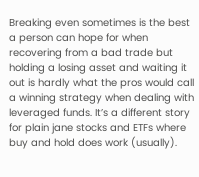Breaking even sometimes is the best a person can hope for when recovering from a bad trade but holding a losing asset and waiting it out is hardly what the pros would call a winning strategy when dealing with leveraged funds. It’s a different story for plain jane stocks and ETFs where buy and hold does work (usually).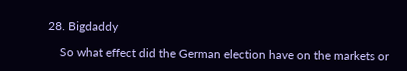28. Bigdaddy

    So what effect did the German election have on the markets or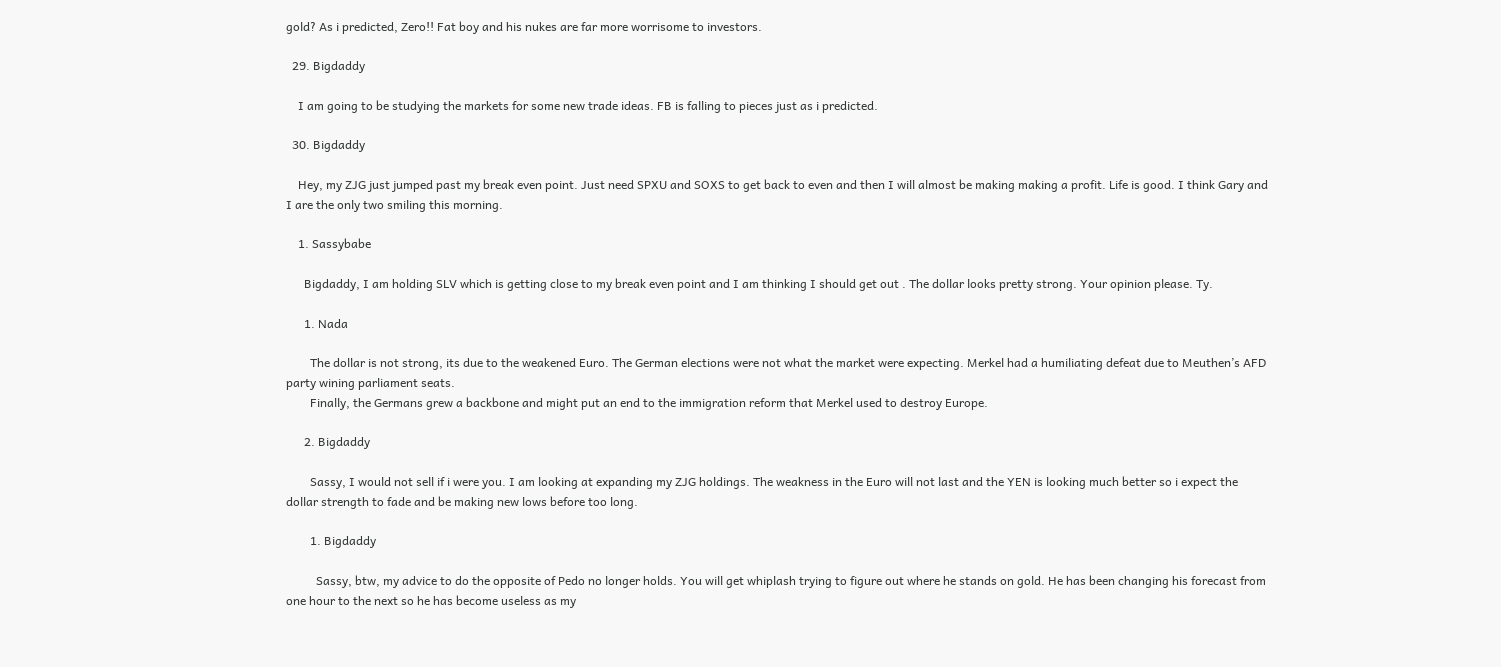gold? As i predicted, Zero!! Fat boy and his nukes are far more worrisome to investors.

  29. Bigdaddy

    I am going to be studying the markets for some new trade ideas. FB is falling to pieces just as i predicted.

  30. Bigdaddy

    Hey, my ZJG just jumped past my break even point. Just need SPXU and SOXS to get back to even and then I will almost be making making a profit. Life is good. I think Gary and I are the only two smiling this morning.

    1. Sassybabe

      Bigdaddy, I am holding SLV which is getting close to my break even point and I am thinking I should get out . The dollar looks pretty strong. Your opinion please. Ty.

      1. Nada

        The dollar is not strong, its due to the weakened Euro. The German elections were not what the market were expecting. Merkel had a humiliating defeat due to Meuthen’s AFD party wining parliament seats.
        Finally, the Germans grew a backbone and might put an end to the immigration reform that Merkel used to destroy Europe.

      2. Bigdaddy

        Sassy, I would not sell if i were you. I am looking at expanding my ZJG holdings. The weakness in the Euro will not last and the YEN is looking much better so i expect the dollar strength to fade and be making new lows before too long.

        1. Bigdaddy

          Sassy, btw, my advice to do the opposite of Pedo no longer holds. You will get whiplash trying to figure out where he stands on gold. He has been changing his forecast from one hour to the next so he has become useless as my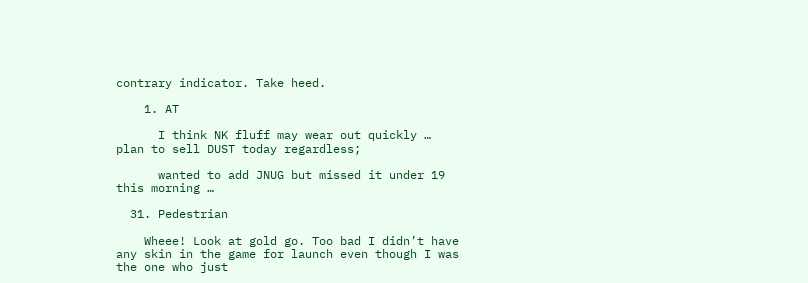contrary indicator. Take heed.

    1. AT

      I think NK fluff may wear out quickly … plan to sell DUST today regardless;

      wanted to add JNUG but missed it under 19 this morning …

  31. Pedestrian

    Wheee! Look at gold go. Too bad I didn’t have any skin in the game for launch even though I was the one who just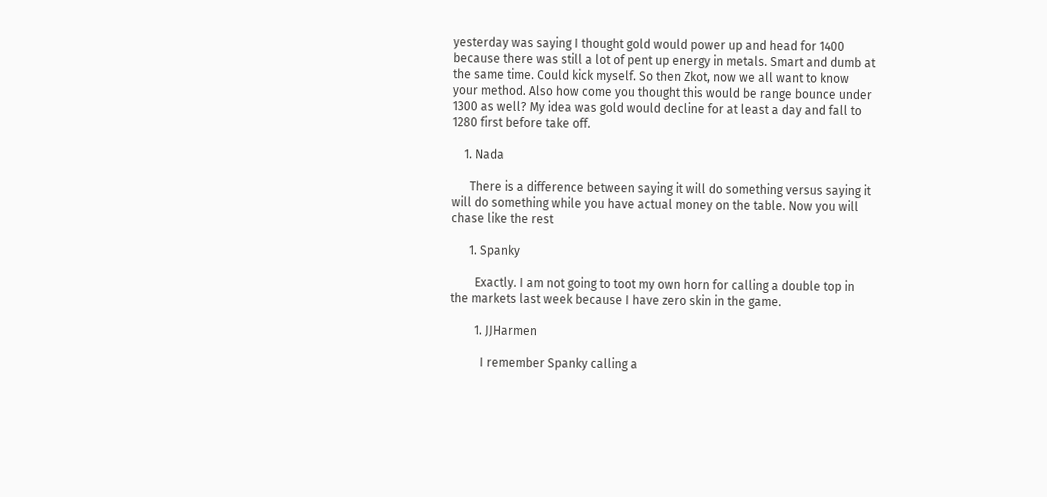yesterday was saying I thought gold would power up and head for 1400 because there was still a lot of pent up energy in metals. Smart and dumb at the same time. Could kick myself. So then Zkot, now we all want to know your method. Also how come you thought this would be range bounce under 1300 as well? My idea was gold would decline for at least a day and fall to 1280 first before take off.

    1. Nada

      There is a difference between saying it will do something versus saying it will do something while you have actual money on the table. Now you will chase like the rest

      1. Spanky

        Exactly. I am not going to toot my own horn for calling a double top in the markets last week because I have zero skin in the game.

        1. JJHarmen

          I remember Spanky calling a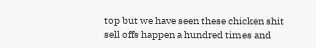top but we have seen these chicken shit sell offs happen a hundred times and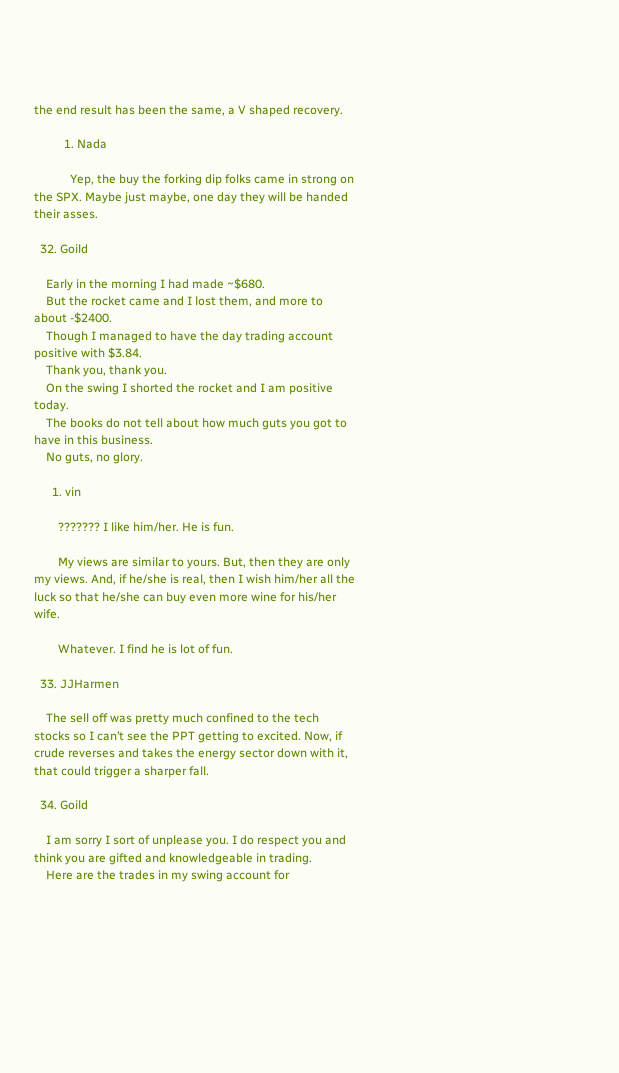the end result has been the same, a V shaped recovery.

          1. Nada

            Yep, the buy the forking dip folks came in strong on the SPX. Maybe just maybe, one day they will be handed their asses.

  32. Goild

    Early in the morning I had made ~$680.
    But the rocket came and I lost them, and more to about -$2400.
    Though I managed to have the day trading account positive with $3.84.
    Thank you, thank you.
    On the swing I shorted the rocket and I am positive today.
    The books do not tell about how much guts you got to have in this business.
    No guts, no glory.

      1. vin

        ??????? I like him/her. He is fun.

        My views are similar to yours. But, then they are only my views. And, if he/she is real, then I wish him/her all the luck so that he/she can buy even more wine for his/her wife.

        Whatever. I find he is lot of fun.

  33. JJHarmen

    The sell off was pretty much confined to the tech stocks so I can’t see the PPT getting to excited. Now, if crude reverses and takes the energy sector down with it, that could trigger a sharper fall.

  34. Goild

    I am sorry I sort of unplease you. I do respect you and think you are gifted and knowledgeable in trading.
    Here are the trades in my swing account for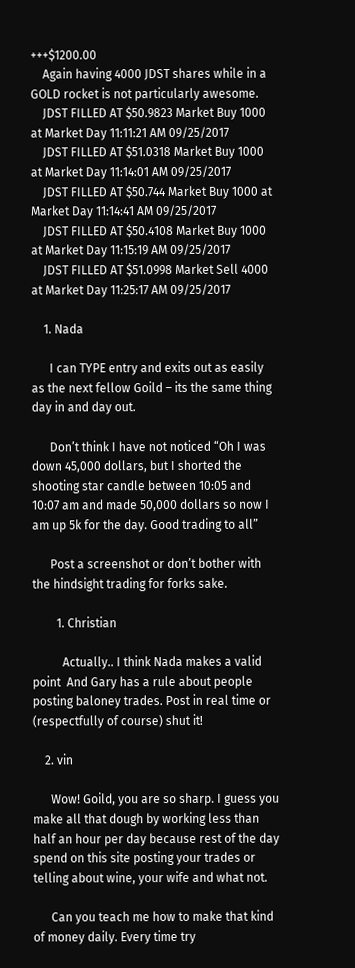+++$1200.00
    Again having 4000 JDST shares while in a GOLD rocket is not particularly awesome.
    JDST FILLED AT $50.9823 Market Buy 1000 at Market Day 11:11:21 AM 09/25/2017
    JDST FILLED AT $51.0318 Market Buy 1000 at Market Day 11:14:01 AM 09/25/2017
    JDST FILLED AT $50.744 Market Buy 1000 at Market Day 11:14:41 AM 09/25/2017
    JDST FILLED AT $50.4108 Market Buy 1000 at Market Day 11:15:19 AM 09/25/2017
    JDST FILLED AT $51.0998 Market Sell 4000 at Market Day 11:25:17 AM 09/25/2017

    1. Nada

      I can TYPE entry and exits out as easily as the next fellow Goild – its the same thing day in and day out.

      Don’t think I have not noticed “Oh I was down 45,000 dollars, but I shorted the shooting star candle between 10:05 and 10:07 am and made 50,000 dollars so now I am up 5k for the day. Good trading to all”

      Post a screenshot or don’t bother with the hindsight trading for forks sake.

        1. Christian

          Actually.. I think Nada makes a valid point  And Gary has a rule about people posting baloney trades. Post in real time or (respectfully of course) shut it!

    2. vin

      Wow! Goild, you are so sharp. I guess you make all that dough by working less than half an hour per day because rest of the day spend on this site posting your trades or telling about wine, your wife and what not.

      Can you teach me how to make that kind of money daily. Every time try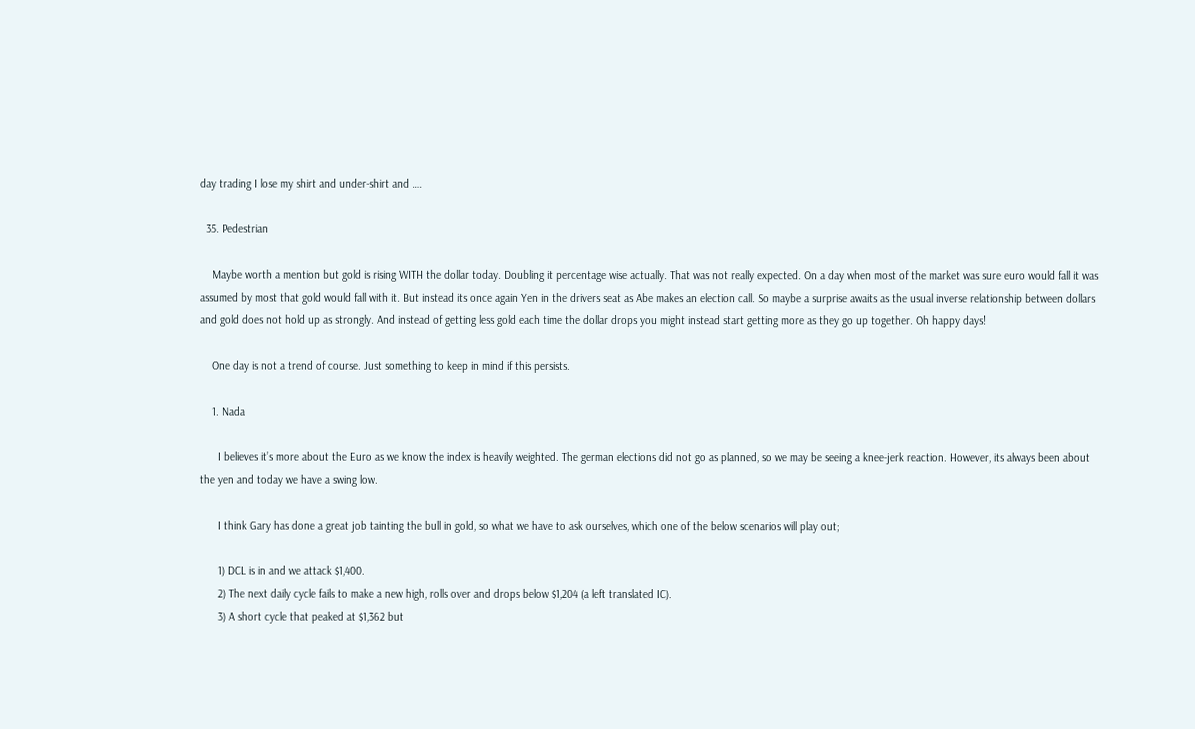day trading I lose my shirt and under-shirt and ….

  35. Pedestrian

    Maybe worth a mention but gold is rising WITH the dollar today. Doubling it percentage wise actually. That was not really expected. On a day when most of the market was sure euro would fall it was assumed by most that gold would fall with it. But instead its once again Yen in the drivers seat as Abe makes an election call. So maybe a surprise awaits as the usual inverse relationship between dollars and gold does not hold up as strongly. And instead of getting less gold each time the dollar drops you might instead start getting more as they go up together. Oh happy days!

    One day is not a trend of course. Just something to keep in mind if this persists.

    1. Nada

      I believes it’s more about the Euro as we know the index is heavily weighted. The german elections did not go as planned, so we may be seeing a knee-jerk reaction. However, its always been about the yen and today we have a swing low.

      I think Gary has done a great job tainting the bull in gold, so what we have to ask ourselves, which one of the below scenarios will play out;

      1) DCL is in and we attack $1,400.
      2) The next daily cycle fails to make a new high, rolls over and drops below $1,204 (a left translated IC).
      3) A short cycle that peaked at $1,362 but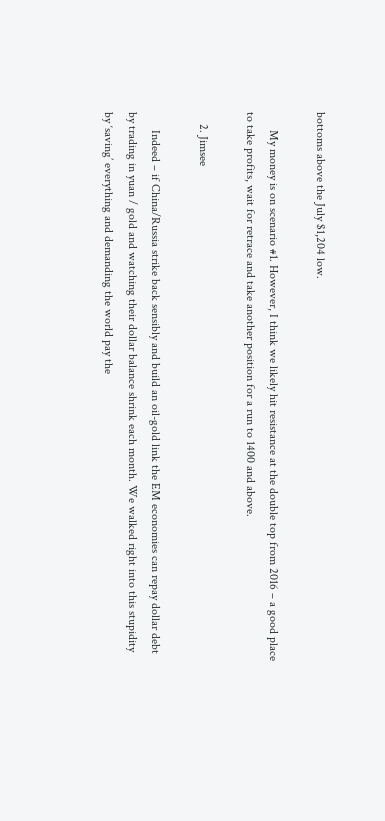bottoms above the July $1,204 low.

      My money is on scenario #1. However, I think we likely hit resistance at the double top from 2016 – a good place to take profits, wait for retrace and take another position for a run to 1400 and above.

    2. Jimsee

      Indeed – if China/Russia strike back sensibly and build an oil-gold link the EM economies can repay dollar debt by trading in yuan / gold and watching their dollar balance shrink each month. We walked right into this stupidity by ‘saving’ everything and demanding the world pay the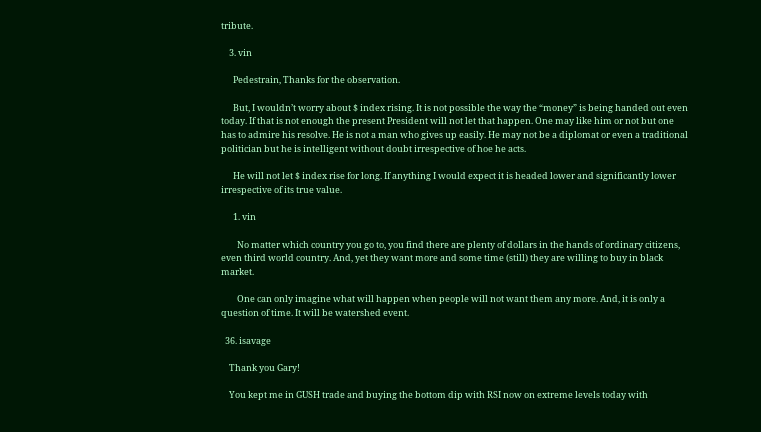tribute.

    3. vin

      Pedestrain, Thanks for the observation.

      But, I wouldn’t worry about $ index rising. It is not possible the way the “money” is being handed out even today. If that is not enough the present President will not let that happen. One may like him or not but one has to admire his resolve. He is not a man who gives up easily. He may not be a diplomat or even a traditional politician but he is intelligent without doubt irrespective of hoe he acts.

      He will not let $ index rise for long. If anything I would expect it is headed lower and significantly lower irrespective of its true value.

      1. vin

        No matter which country you go to, you find there are plenty of dollars in the hands of ordinary citizens, even third world country. And, yet they want more and some time (still) they are willing to buy in black market.

        One can only imagine what will happen when people will not want them any more. And, it is only a question of time. It will be watershed event.

  36. isavage

    Thank you Gary!

    You kept me in GUSH trade and buying the bottom dip with RSI now on extreme levels today with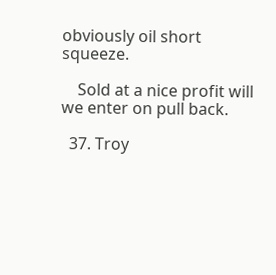obviously oil short squeeze.

    Sold at a nice profit will we enter on pull back.

  37. Troy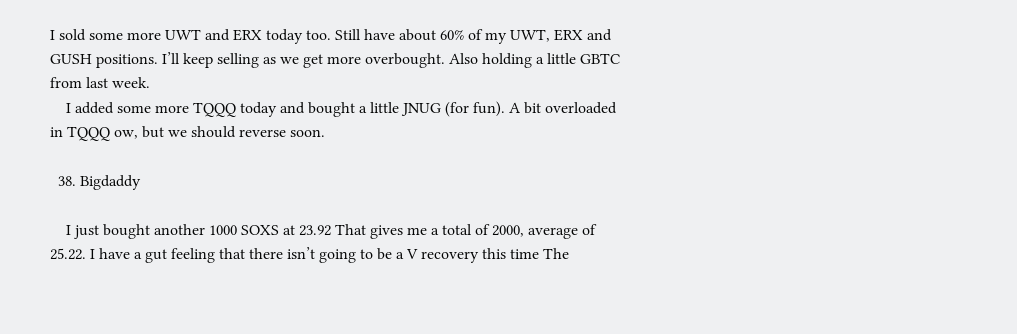I sold some more UWT and ERX today too. Still have about 60% of my UWT, ERX and GUSH positions. I’ll keep selling as we get more overbought. Also holding a little GBTC from last week.
    I added some more TQQQ today and bought a little JNUG (for fun). A bit overloaded in TQQQ ow, but we should reverse soon.

  38. Bigdaddy

    I just bought another 1000 SOXS at 23.92 That gives me a total of 2000, average of 25.22. I have a gut feeling that there isn’t going to be a V recovery this time The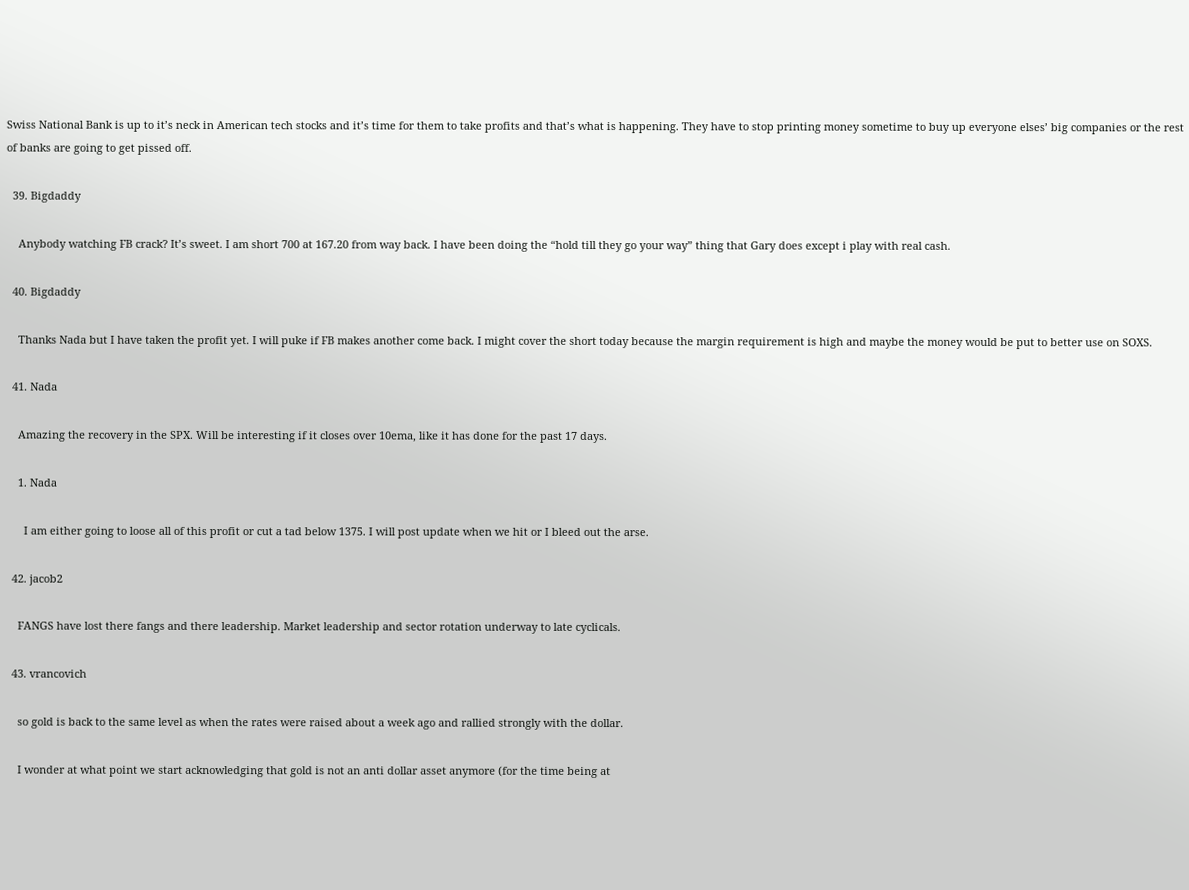Swiss National Bank is up to it’s neck in American tech stocks and it’s time for them to take profits and that’s what is happening. They have to stop printing money sometime to buy up everyone elses’ big companies or the rest of banks are going to get pissed off.

  39. Bigdaddy

    Anybody watching FB crack? It’s sweet. I am short 700 at 167.20 from way back. I have been doing the “hold till they go your way” thing that Gary does except i play with real cash.

  40. Bigdaddy

    Thanks Nada but I have taken the profit yet. I will puke if FB makes another come back. I might cover the short today because the margin requirement is high and maybe the money would be put to better use on SOXS.

  41. Nada

    Amazing the recovery in the SPX. Will be interesting if it closes over 10ema, like it has done for the past 17 days.

    1. Nada

      I am either going to loose all of this profit or cut a tad below 1375. I will post update when we hit or I bleed out the arse.

  42. jacob2

    FANGS have lost there fangs and there leadership. Market leadership and sector rotation underway to late cyclicals.

  43. vrancovich

    so gold is back to the same level as when the rates were raised about a week ago and rallied strongly with the dollar.

    I wonder at what point we start acknowledging that gold is not an anti dollar asset anymore (for the time being at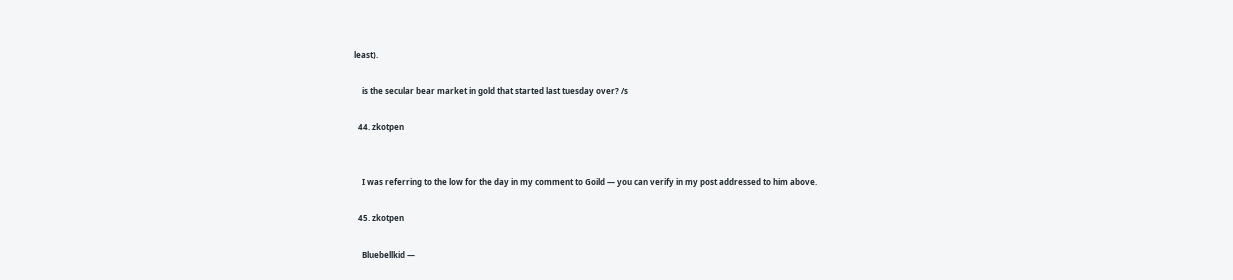least).

    is the secular bear market in gold that started last tuesday over? /s

  44. zkotpen


    I was referring to the low for the day in my comment to Goild — you can verify in my post addressed to him above.

  45. zkotpen

    Bluebellkid —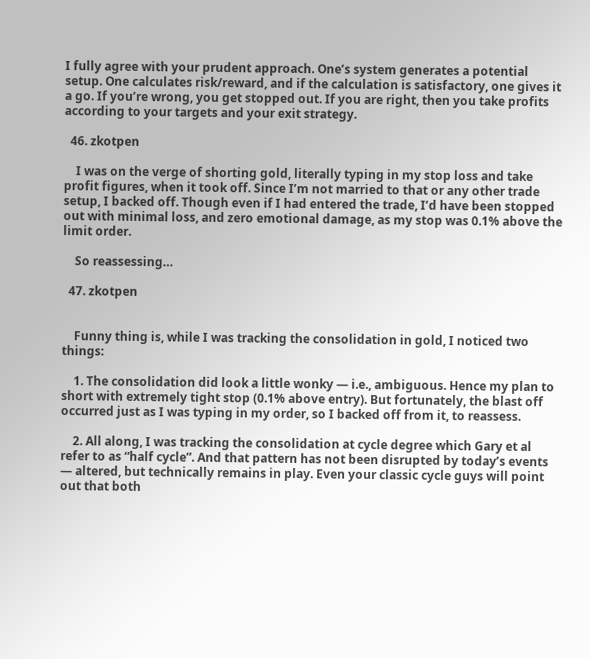I fully agree with your prudent approach. One’s system generates a potential setup. One calculates risk/reward, and if the calculation is satisfactory, one gives it a go. If you’re wrong, you get stopped out. If you are right, then you take profits according to your targets and your exit strategy.

  46. zkotpen

    I was on the verge of shorting gold, literally typing in my stop loss and take profit figures, when it took off. Since I’m not married to that or any other trade setup, I backed off. Though even if I had entered the trade, I’d have been stopped out with minimal loss, and zero emotional damage, as my stop was 0.1% above the limit order.

    So reassessing…

  47. zkotpen


    Funny thing is, while I was tracking the consolidation in gold, I noticed two things:

    1. The consolidation did look a little wonky — i.e., ambiguous. Hence my plan to short with extremely tight stop (0.1% above entry). But fortunately, the blast off occurred just as I was typing in my order, so I backed off from it, to reassess.

    2. All along, I was tracking the consolidation at cycle degree which Gary et al refer to as “half cycle”. And that pattern has not been disrupted by today’s events — altered, but technically remains in play. Even your classic cycle guys will point out that both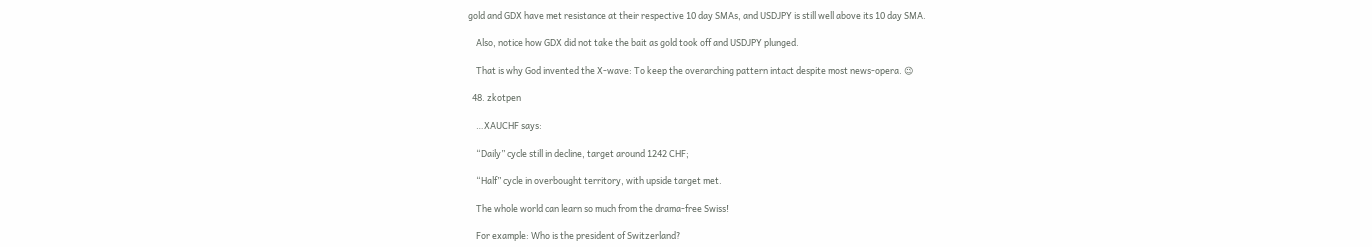gold and GDX have met resistance at their respective 10 day SMAs, and USDJPY is still well above its 10 day SMA.

    Also, notice how GDX did not take the bait as gold took off and USDJPY plunged.

    That is why God invented the X-wave: To keep the overarching pattern intact despite most news-opera. 😉

  48. zkotpen

    …XAUCHF says:

    “Daily” cycle still in decline, target around 1242 CHF;

    “Half” cycle in overbought territory, with upside target met.

    The whole world can learn so much from the drama-free Swiss!

    For example: Who is the president of Switzerland?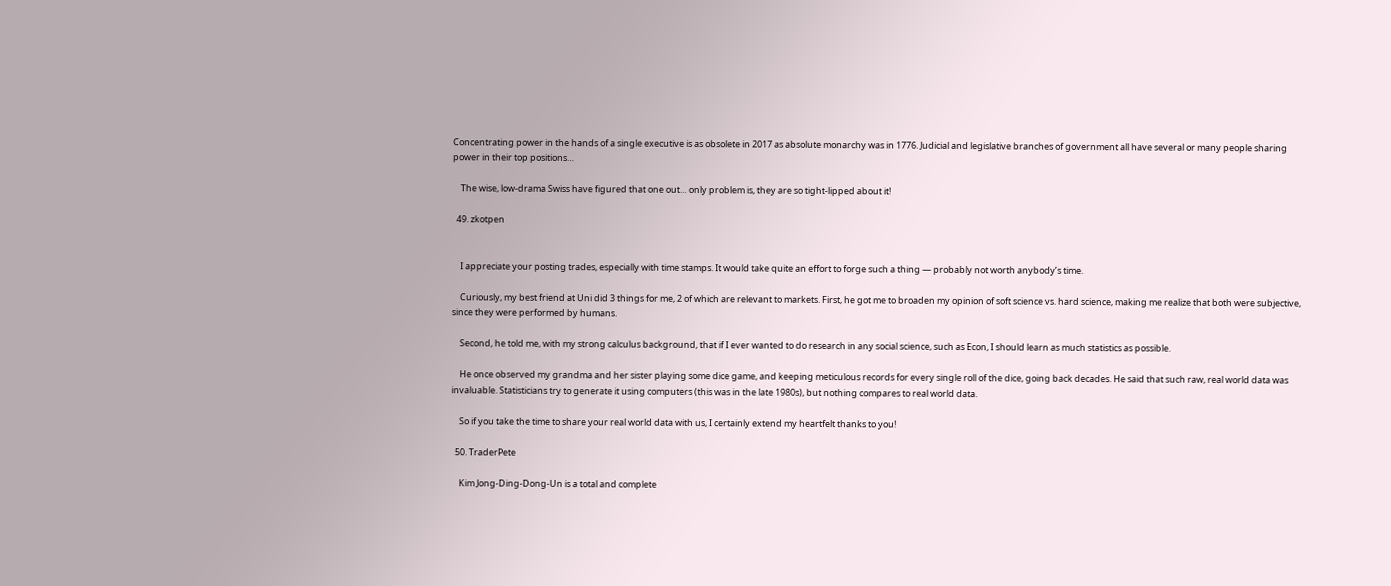Concentrating power in the hands of a single executive is as obsolete in 2017 as absolute monarchy was in 1776. Judicial and legislative branches of government all have several or many people sharing power in their top positions…

    The wise, low-drama Swiss have figured that one out… only problem is, they are so tight-lipped about it!

  49. zkotpen


    I appreciate your posting trades, especially with time stamps. It would take quite an effort to forge such a thing — probably not worth anybody’s time.

    Curiously, my best friend at Uni did 3 things for me, 2 of which are relevant to markets. First, he got me to broaden my opinion of soft science vs. hard science, making me realize that both were subjective, since they were performed by humans.

    Second, he told me, with my strong calculus background, that if I ever wanted to do research in any social science, such as Econ, I should learn as much statistics as possible.

    He once observed my grandma and her sister playing some dice game, and keeping meticulous records for every single roll of the dice, going back decades. He said that such raw, real world data was invaluable. Statisticians try to generate it using computers (this was in the late 1980s), but nothing compares to real world data.

    So if you take the time to share your real world data with us, I certainly extend my heartfelt thanks to you!

  50. TraderPete

    Kim Jong-Ding-Dong-Un is a total and complete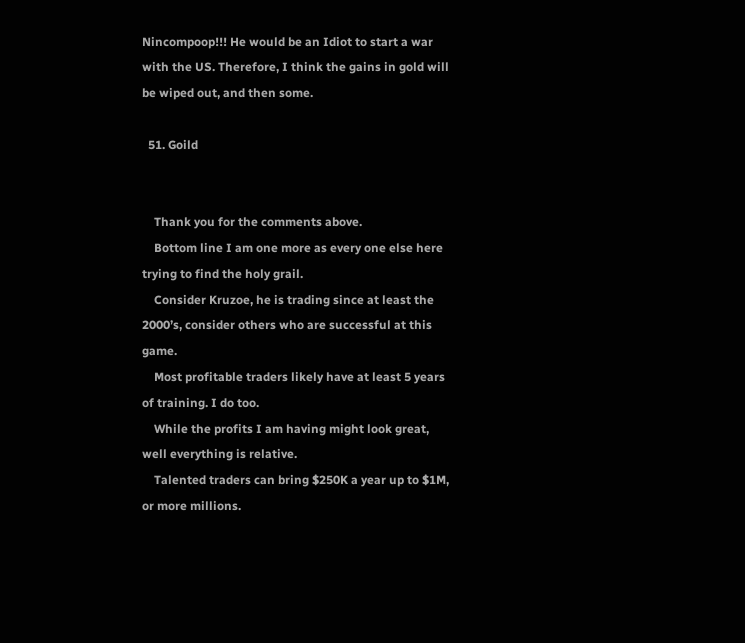Nincompoop!!! He would be an Idiot to start a war with the US. Therefore, I think the gains in gold will be wiped out, and then some.

  51. Goild


    Thank you for the comments above.
    Bottom line I am one more as every one else here trying to find the holy grail.
    Consider Kruzoe, he is trading since at least the 2000’s, consider others who are successful at this game.
    Most profitable traders likely have at least 5 years of training. I do too.
    While the profits I am having might look great, well everything is relative.
    Talented traders can bring $250K a year up to $1M, or more millions.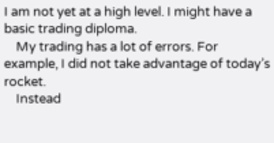I am not yet at a high level. I might have a basic trading diploma.
    My trading has a lot of errors. For example, I did not take advantage of today’s rocket.
    Instead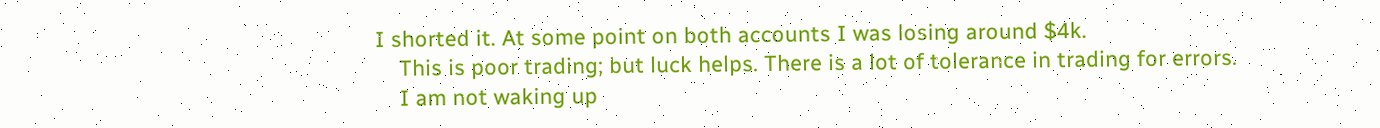I shorted it. At some point on both accounts I was losing around $4k.
    This is poor trading; but luck helps. There is a lot of tolerance in trading for errors.
    I am not waking up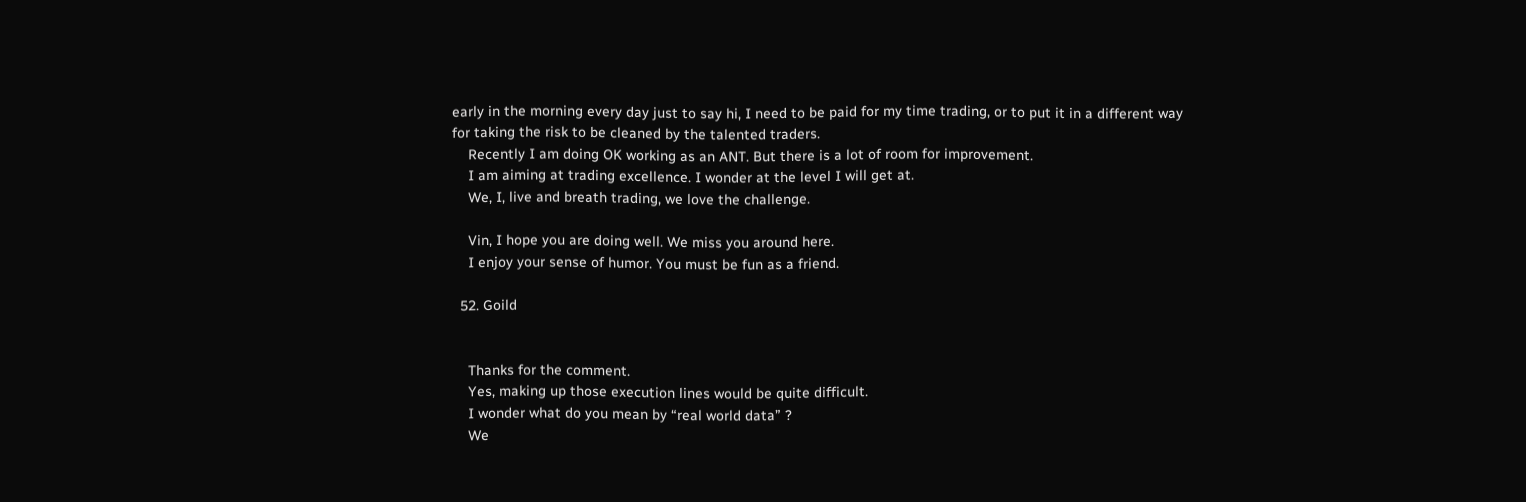early in the morning every day just to say hi, I need to be paid for my time trading, or to put it in a different way for taking the risk to be cleaned by the talented traders.
    Recently I am doing OK working as an ANT. But there is a lot of room for improvement.
    I am aiming at trading excellence. I wonder at the level I will get at.
    We, I, live and breath trading, we love the challenge.

    Vin, I hope you are doing well. We miss you around here.
    I enjoy your sense of humor. You must be fun as a friend.

  52. Goild


    Thanks for the comment.
    Yes, making up those execution lines would be quite difficult.
    I wonder what do you mean by “real world data” ?
    We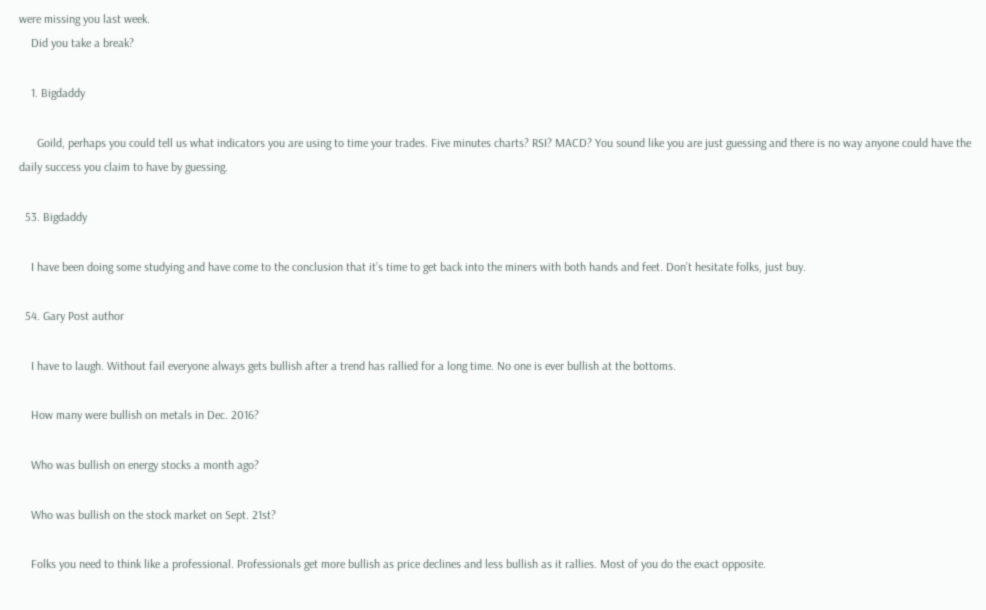were missing you last week.
    Did you take a break?

    1. Bigdaddy

      Goild, perhaps you could tell us what indicators you are using to time your trades. Five minutes charts? RSI? MACD? You sound like you are just guessing and there is no way anyone could have the daily success you claim to have by guessing.

  53. Bigdaddy

    I have been doing some studying and have come to the conclusion that it’s time to get back into the miners with both hands and feet. Don’t hesitate folks, just buy.

  54. Gary Post author

    I have to laugh. Without fail everyone always gets bullish after a trend has rallied for a long time. No one is ever bullish at the bottoms.

    How many were bullish on metals in Dec. 2016?

    Who was bullish on energy stocks a month ago?

    Who was bullish on the stock market on Sept. 21st?

    Folks you need to think like a professional. Professionals get more bullish as price declines and less bullish as it rallies. Most of you do the exact opposite.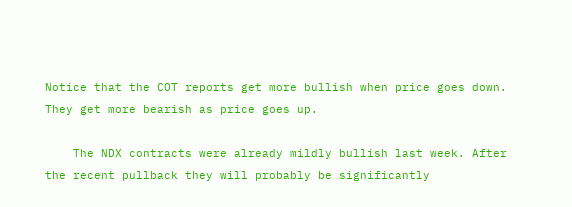Notice that the COT reports get more bullish when price goes down. They get more bearish as price goes up.

    The NDX contracts were already mildly bullish last week. After the recent pullback they will probably be significantly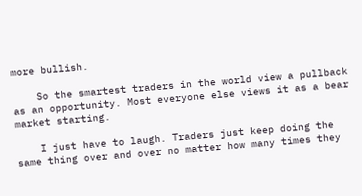more bullish.

    So the smartest traders in the world view a pullback as an opportunity. Most everyone else views it as a bear market starting.

    I just have to laugh. Traders just keep doing the same thing over and over no matter how many times they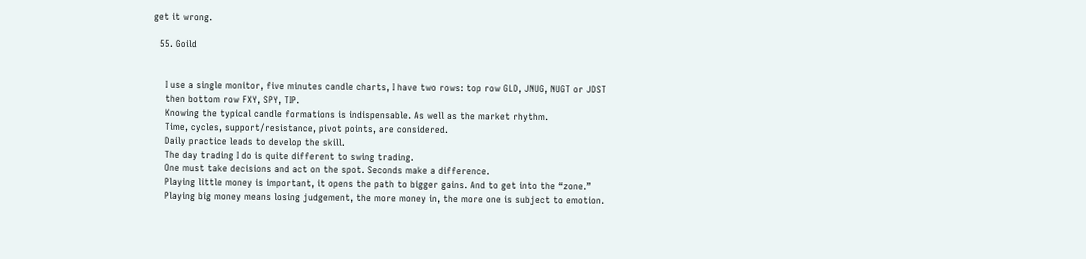get it wrong.

  55. Goild


    I use a single monitor, five minutes candle charts, I have two rows: top row GLD, JNUG, NUGT or JDST
    then bottom row FXY, SPY, TIP.
    Knowing the typical candle formations is indispensable. As well as the market rhythm.
    Time, cycles, support/resistance, pivot points, are considered.
    Daily practice leads to develop the skill.
    The day trading I do is quite different to swing trading.
    One must take decisions and act on the spot. Seconds make a difference.
    Playing little money is important, it opens the path to bigger gains. And to get into the “zone.”
    Playing big money means losing judgement, the more money in, the more one is subject to emotion.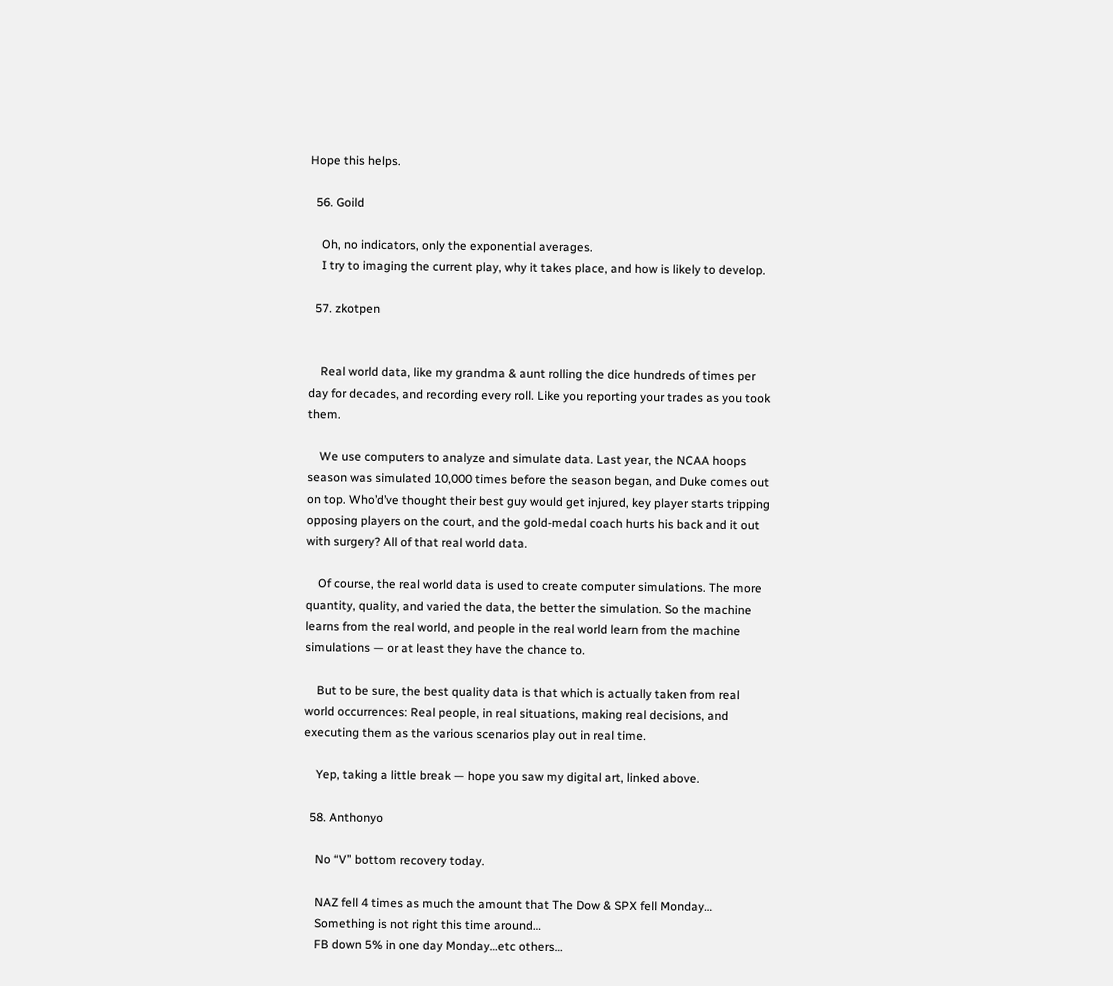Hope this helps.

  56. Goild

    Oh, no indicators, only the exponential averages.
    I try to imaging the current play, why it takes place, and how is likely to develop.

  57. zkotpen


    Real world data, like my grandma & aunt rolling the dice hundreds of times per day for decades, and recording every roll. Like you reporting your trades as you took them.

    We use computers to analyze and simulate data. Last year, the NCAA hoops season was simulated 10,000 times before the season began, and Duke comes out on top. Who’d’ve thought their best guy would get injured, key player starts tripping opposing players on the court, and the gold-medal coach hurts his back and it out with surgery? All of that real world data.

    Of course, the real world data is used to create computer simulations. The more quantity, quality, and varied the data, the better the simulation. So the machine learns from the real world, and people in the real world learn from the machine simulations — or at least they have the chance to.

    But to be sure, the best quality data is that which is actually taken from real world occurrences: Real people, in real situations, making real decisions, and executing them as the various scenarios play out in real time.

    Yep, taking a little break — hope you saw my digital art, linked above.

  58. Anthonyo

    No “V” bottom recovery today.

    NAZ fell 4 times as much the amount that The Dow & SPX fell Monday…
    Something is not right this time around…
    FB down 5% in one day Monday…etc others…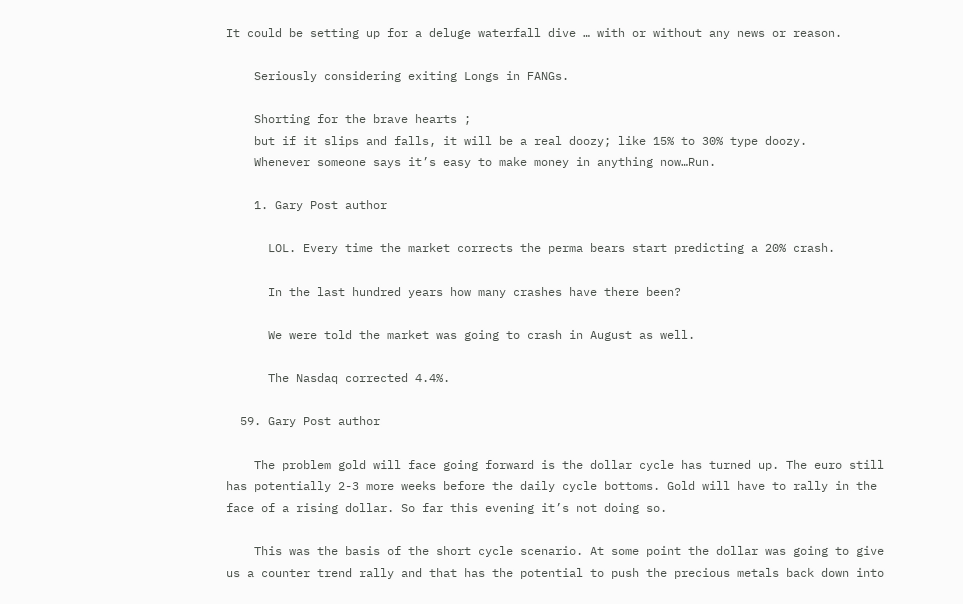It could be setting up for a deluge waterfall dive … with or without any news or reason.

    Seriously considering exiting Longs in FANGs.

    Shorting for the brave hearts ;
    but if it slips and falls, it will be a real doozy; like 15% to 30% type doozy.
    Whenever someone says it’s easy to make money in anything now…Run.

    1. Gary Post author

      LOL. Every time the market corrects the perma bears start predicting a 20% crash.

      In the last hundred years how many crashes have there been?

      We were told the market was going to crash in August as well.

      The Nasdaq corrected 4.4%.

  59. Gary Post author

    The problem gold will face going forward is the dollar cycle has turned up. The euro still has potentially 2-3 more weeks before the daily cycle bottoms. Gold will have to rally in the face of a rising dollar. So far this evening it’s not doing so.

    This was the basis of the short cycle scenario. At some point the dollar was going to give us a counter trend rally and that has the potential to push the precious metals back down into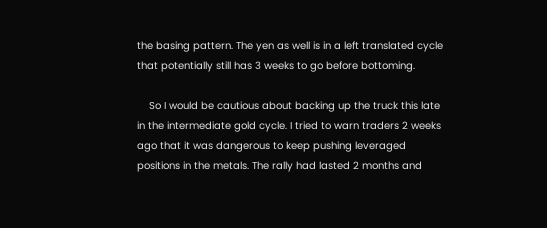the basing pattern. The yen as well is in a left translated cycle that potentially still has 3 weeks to go before bottoming.

    So I would be cautious about backing up the truck this late in the intermediate gold cycle. I tried to warn traders 2 weeks ago that it was dangerous to keep pushing leveraged positions in the metals. The rally had lasted 2 months and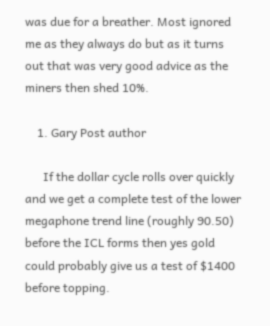was due for a breather. Most ignored me as they always do but as it turns out that was very good advice as the miners then shed 10%.

    1. Gary Post author

      If the dollar cycle rolls over quickly and we get a complete test of the lower megaphone trend line (roughly 90.50) before the ICL forms then yes gold could probably give us a test of $1400 before topping.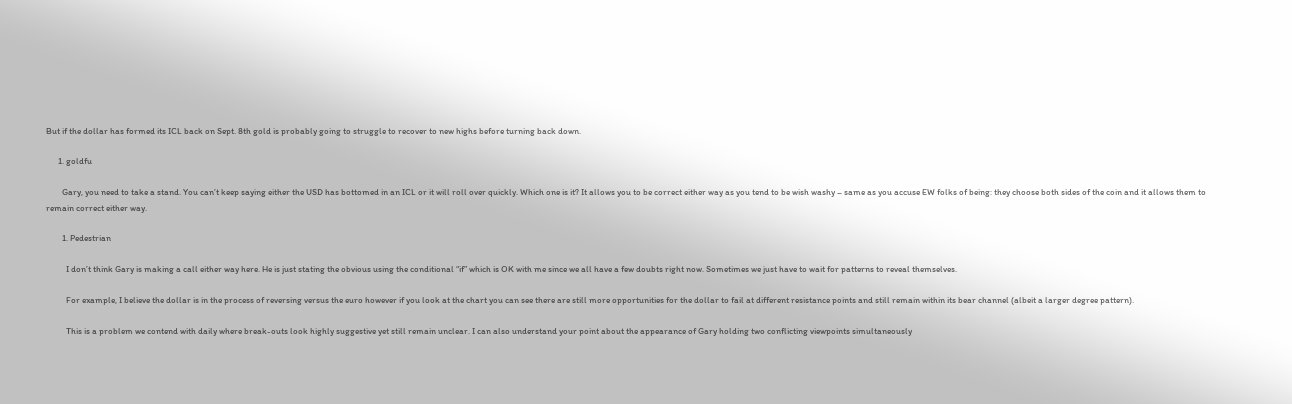But if the dollar has formed its ICL back on Sept. 8th gold is probably going to struggle to recover to new highs before turning back down.

      1. goldfu

        Gary, you need to take a stand. You can’t keep saying either the USD has bottomed in an ICL or it will roll over quickly. Which one is it? It allows you to be correct either way as you tend to be wish washy – same as you accuse EW folks of being: they choose both sides of the coin and it allows them to remain correct either way.

        1. Pedestrian

          I don’t think Gary is making a call either way here. He is just stating the obvious using the conditional “if” which is OK with me since we all have a few doubts right now. Sometimes we just have to wait for patterns to reveal themselves.

          For example, I believe the dollar is in the process of reversing versus the euro however if you look at the chart you can see there are still more opportunities for the dollar to fail at different resistance points and still remain within its bear channel (albeit a larger degree pattern).

          This is a problem we contend with daily where break-outs look highly suggestive yet still remain unclear. I can also understand your point about the appearance of Gary holding two conflicting viewpoints simultaneously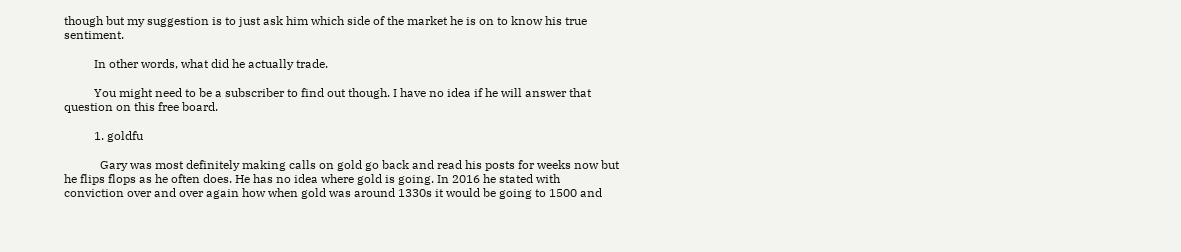though but my suggestion is to just ask him which side of the market he is on to know his true sentiment.

          In other words, what did he actually trade.

          You might need to be a subscriber to find out though. I have no idea if he will answer that question on this free board.

          1. goldfu

            Gary was most definitely making calls on gold go back and read his posts for weeks now but he flips flops as he often does. He has no idea where gold is going. In 2016 he stated with conviction over and over again how when gold was around 1330s it would be going to 1500 and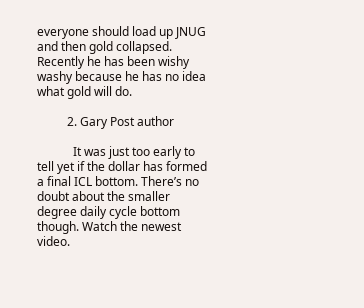everyone should load up JNUG and then gold collapsed. Recently he has been wishy washy because he has no idea what gold will do.

          2. Gary Post author

            It was just too early to tell yet if the dollar has formed a final ICL bottom. There’s no doubt about the smaller degree daily cycle bottom though. Watch the newest video.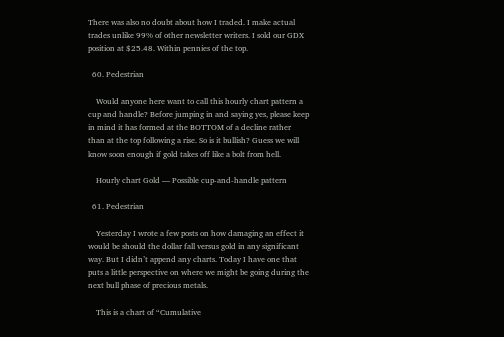There was also no doubt about how I traded. I make actual trades unlike 99% of other newsletter writers. I sold our GDX position at $25.48. Within pennies of the top.

  60. Pedestrian

    Would anyone here want to call this hourly chart pattern a cup and handle? Before jumping in and saying yes, please keep in mind it has formed at the BOTTOM of a decline rather than at the top following a rise. So is it bullish? Guess we will know soon enough if gold takes off like a bolt from hell.

    Hourly chart Gold — Possible cup-and-handle pattern

  61. Pedestrian

    Yesterday I wrote a few posts on how damaging an effect it would be should the dollar fall versus gold in any significant way. But I didn’t append any charts. Today I have one that puts a little perspective on where we might be going during the next bull phase of precious metals.

    This is a chart of “Cumulative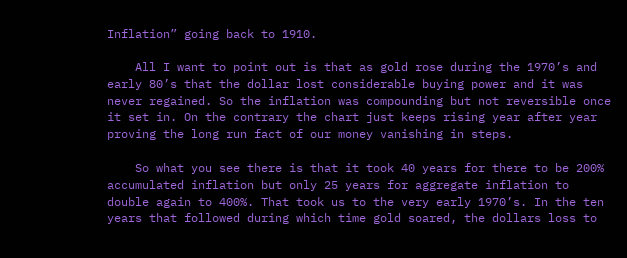Inflation” going back to 1910.

    All I want to point out is that as gold rose during the 1970’s and early 80’s that the dollar lost considerable buying power and it was never regained. So the inflation was compounding but not reversible once it set in. On the contrary the chart just keeps rising year after year proving the long run fact of our money vanishing in steps.

    So what you see there is that it took 40 years for there to be 200% accumulated inflation but only 25 years for aggregate inflation to double again to 400%. That took us to the very early 1970’s. In the ten years that followed during which time gold soared, the dollars loss to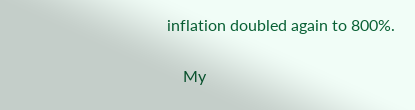inflation doubled again to 800%.

    My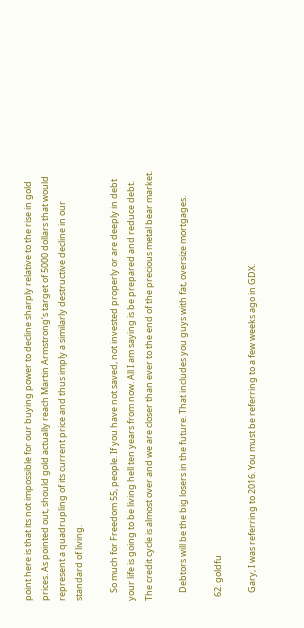point here is that its not impossible for our buying power to decline sharply relative to the rise in gold prices. As pointed out, should gold actually reach Martin Armstrong’s target of 5000 dollars that would represent a quadrupling of its current price and thus imply a similarly destructive decline in our standard of living.

    So much for Freedom 55, people. If you have not saved, not invested properly or are deeply in debt your life is going to be living hell ten years from now. All I am saying is be prepared and reduce debt. The credit cycle is almost over and we are closer than ever to the end of the precious metal bear market.

    Debtors will be the big losers in the future. That includes you guys with fat, oversize mortgages.

  62. goldfu

    Gary, I was referring to 2016. You must be referring to a few weeks ago in GDX.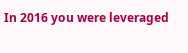In 2016 you were leveraged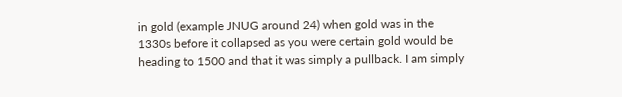in gold (example JNUG around 24) when gold was in the 1330s before it collapsed as you were certain gold would be heading to 1500 and that it was simply a pullback. I am simply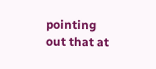pointing out that at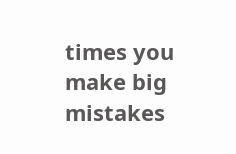times you make big mistakes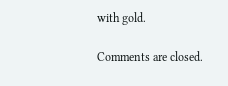with gold.

Comments are closed.